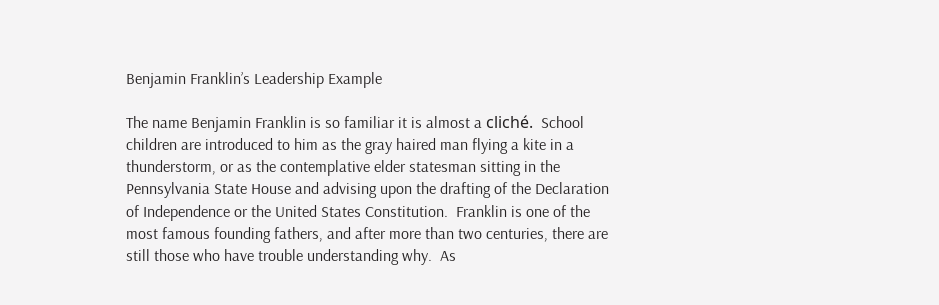Benjamin Franklin’s Leadership Example

The name Benjamin Franklin is so familiar it is almost a cliché.  School children are introduced to him as the gray haired man flying a kite in a thunderstorm, or as the contemplative elder statesman sitting in the Pennsylvania State House and advising upon the drafting of the Declaration of Independence or the United States Constitution.  Franklin is one of the most famous founding fathers, and after more than two centuries, there are still those who have trouble understanding why.  As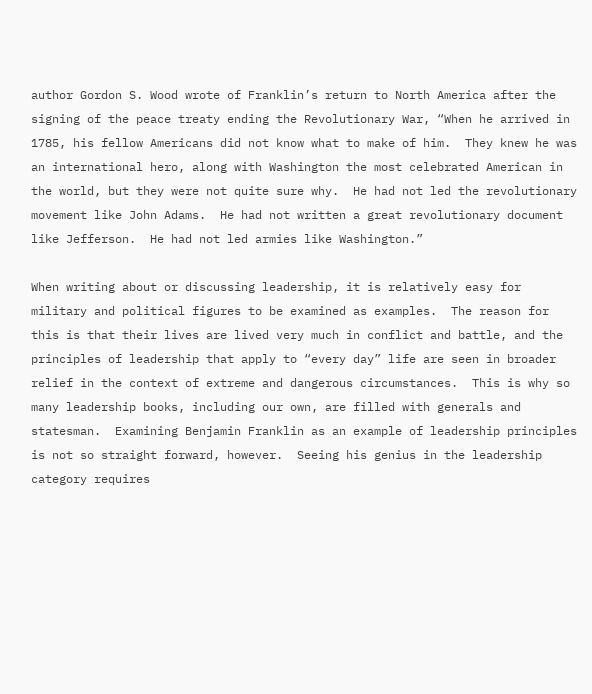author Gordon S. Wood wrote of Franklin’s return to North America after the signing of the peace treaty ending the Revolutionary War, “When he arrived in 1785, his fellow Americans did not know what to make of him.  They knew he was an international hero, along with Washington the most celebrated American in the world, but they were not quite sure why.  He had not led the revolutionary movement like John Adams.  He had not written a great revolutionary document like Jefferson.  He had not led armies like Washington.”

When writing about or discussing leadership, it is relatively easy for military and political figures to be examined as examples.  The reason for this is that their lives are lived very much in conflict and battle, and the principles of leadership that apply to “every day” life are seen in broader relief in the context of extreme and dangerous circumstances.  This is why so many leadership books, including our own, are filled with generals and statesman.  Examining Benjamin Franklin as an example of leadership principles is not so straight forward, however.  Seeing his genius in the leadership category requires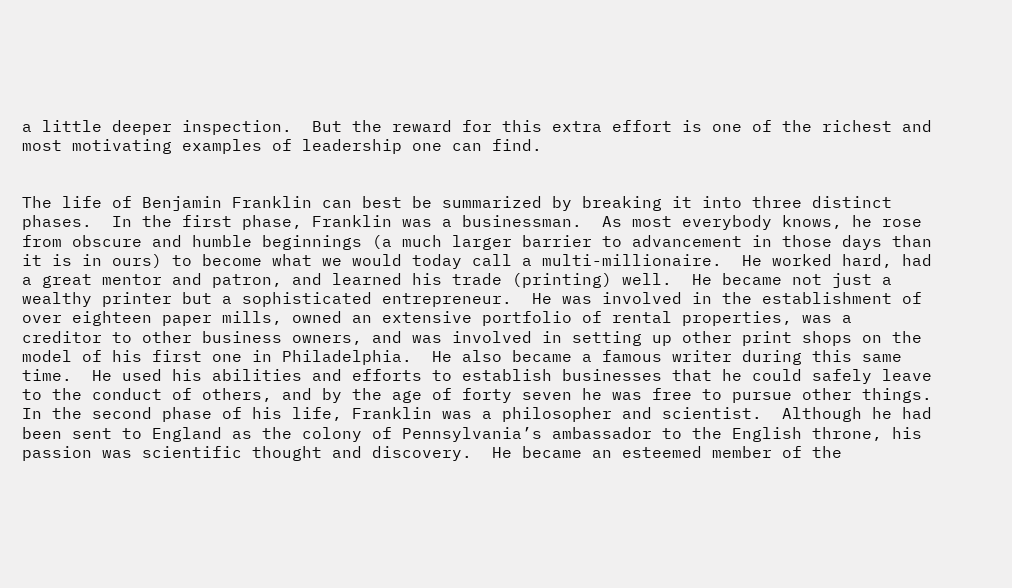a little deeper inspection.  But the reward for this extra effort is one of the richest and most motivating examples of leadership one can find.


The life of Benjamin Franklin can best be summarized by breaking it into three distinct phases.  In the first phase, Franklin was a businessman.  As most everybody knows, he rose from obscure and humble beginnings (a much larger barrier to advancement in those days than it is in ours) to become what we would today call a multi-millionaire.  He worked hard, had a great mentor and patron, and learned his trade (printing) well.  He became not just a wealthy printer but a sophisticated entrepreneur.  He was involved in the establishment of over eighteen paper mills, owned an extensive portfolio of rental properties, was a creditor to other business owners, and was involved in setting up other print shops on the model of his first one in Philadelphia.  He also became a famous writer during this same time.  He used his abilities and efforts to establish businesses that he could safely leave to the conduct of others, and by the age of forty seven he was free to pursue other things.  In the second phase of his life, Franklin was a philosopher and scientist.  Although he had been sent to England as the colony of Pennsylvania’s ambassador to the English throne, his passion was scientific thought and discovery.  He became an esteemed member of the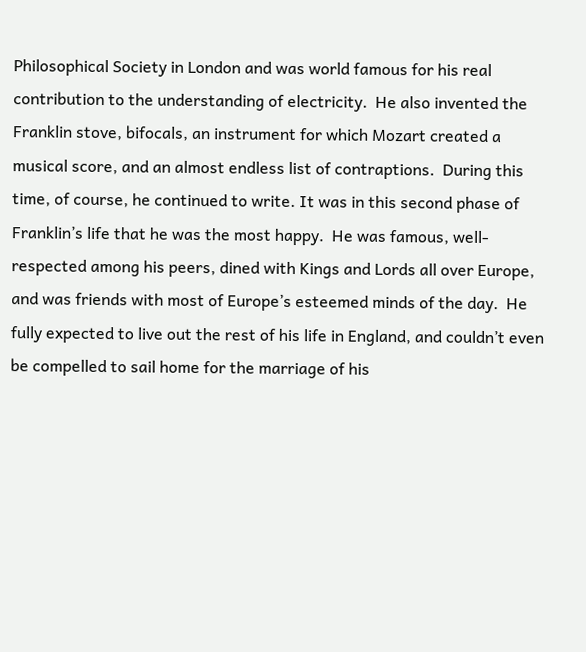Philosophical Society in London and was world famous for his real contribution to the understanding of electricity.  He also invented the Franklin stove, bifocals, an instrument for which Mozart created a musical score, and an almost endless list of contraptions.  During this time, of course, he continued to write. It was in this second phase of Franklin’s life that he was the most happy.  He was famous, well-respected among his peers, dined with Kings and Lords all over Europe, and was friends with most of Europe’s esteemed minds of the day.  He fully expected to live out the rest of his life in England, and couldn’t even be compelled to sail home for the marriage of his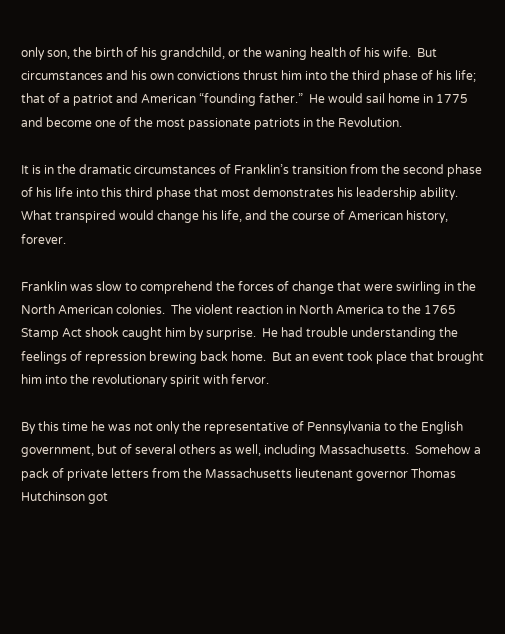only son, the birth of his grandchild, or the waning health of his wife.  But circumstances and his own convictions thrust him into the third phase of his life; that of a patriot and American “founding father.”  He would sail home in 1775 and become one of the most passionate patriots in the Revolution.

It is in the dramatic circumstances of Franklin’s transition from the second phase of his life into this third phase that most demonstrates his leadership ability.  What transpired would change his life, and the course of American history, forever.

Franklin was slow to comprehend the forces of change that were swirling in the North American colonies.  The violent reaction in North America to the 1765 Stamp Act shook caught him by surprise.  He had trouble understanding the feelings of repression brewing back home.  But an event took place that brought him into the revolutionary spirit with fervor.

By this time he was not only the representative of Pennsylvania to the English government, but of several others as well, including Massachusetts.  Somehow a pack of private letters from the Massachusetts lieutenant governor Thomas Hutchinson got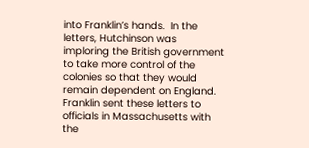into Franklin’s hands.  In the letters, Hutchinson was imploring the British government to take more control of the colonies so that they would remain dependent on England.  Franklin sent these letters to officials in Massachusetts with the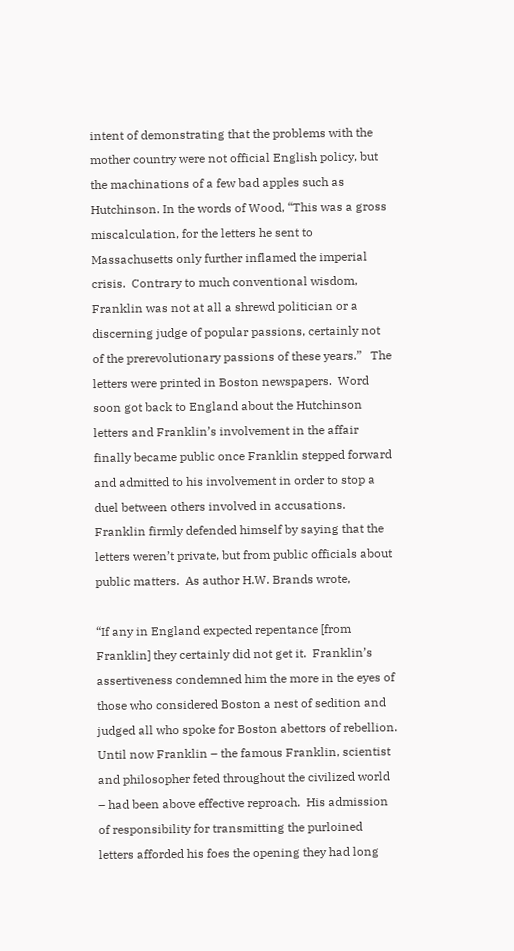intent of demonstrating that the problems with the mother country were not official English policy, but the machinations of a few bad apples such as Hutchinson. In the words of Wood, “This was a gross miscalculation, for the letters he sent to Massachusetts only further inflamed the imperial crisis.  Contrary to much conventional wisdom, Franklin was not at all a shrewd politician or a discerning judge of popular passions, certainly not of the prerevolutionary passions of these years.”   The letters were printed in Boston newspapers.  Word soon got back to England about the Hutchinson letters and Franklin’s involvement in the affair finally became public once Franklin stepped forward and admitted to his involvement in order to stop a duel between others involved in accusations.  Franklin firmly defended himself by saying that the letters weren’t private, but from public officials about public matters.  As author H.W. Brands wrote,

“If any in England expected repentance [from Franklin] they certainly did not get it.  Franklin’s assertiveness condemned him the more in the eyes of those who considered Boston a nest of sedition and judged all who spoke for Boston abettors of rebellion.  Until now Franklin – the famous Franklin, scientist and philosopher feted throughout the civilized world – had been above effective reproach.  His admission of responsibility for transmitting the purloined letters afforded his foes the opening they had long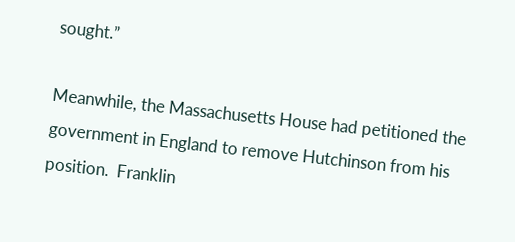sought.”

Meanwhile, the Massachusetts House had petitioned the government in England to remove Hutchinson from his position.  Franklin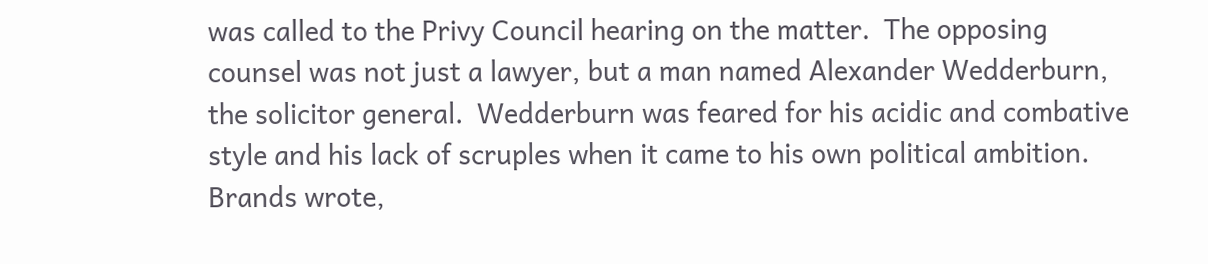was called to the Privy Council hearing on the matter.  The opposing counsel was not just a lawyer, but a man named Alexander Wedderburn, the solicitor general.  Wedderburn was feared for his acidic and combative style and his lack of scruples when it came to his own political ambition.  Brands wrote,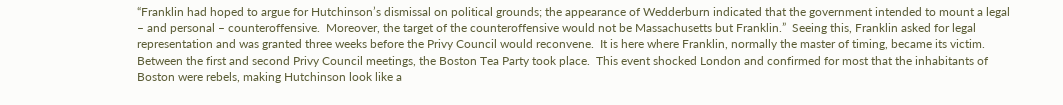“Franklin had hoped to argue for Hutchinson’s dismissal on political grounds; the appearance of Wedderburn indicated that the government intended to mount a legal – and personal – counteroffensive.  Moreover, the target of the counteroffensive would not be Massachusetts but Franklin.”  Seeing this, Franklin asked for legal representation and was granted three weeks before the Privy Council would reconvene.  It is here where Franklin, normally the master of timing, became its victim.  Between the first and second Privy Council meetings, the Boston Tea Party took place.  This event shocked London and confirmed for most that the inhabitants of Boston were rebels, making Hutchinson look like a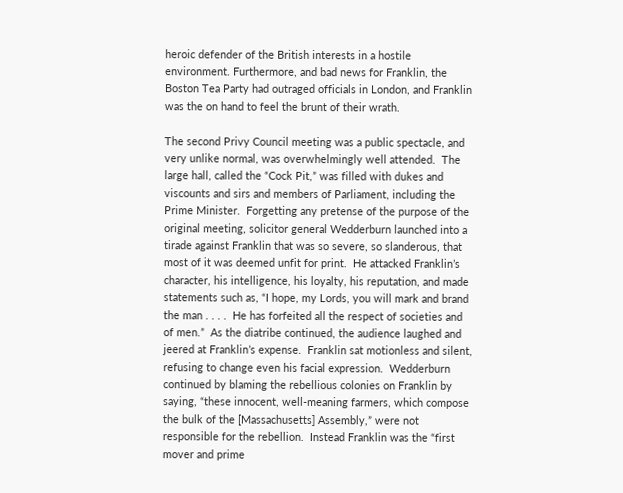heroic defender of the British interests in a hostile environment. Furthermore, and bad news for Franklin, the Boston Tea Party had outraged officials in London, and Franklin was the on hand to feel the brunt of their wrath.

The second Privy Council meeting was a public spectacle, and very unlike normal, was overwhelmingly well attended.  The large hall, called the “Cock Pit,” was filled with dukes and viscounts and sirs and members of Parliament, including the Prime Minister.  Forgetting any pretense of the purpose of the original meeting, solicitor general Wedderburn launched into a tirade against Franklin that was so severe, so slanderous, that most of it was deemed unfit for print.  He attacked Franklin’s character, his intelligence, his loyalty, his reputation, and made statements such as, “I hope, my Lords, you will mark and brand the man . . . .  He has forfeited all the respect of societies and of men.”  As the diatribe continued, the audience laughed and jeered at Franklin’s expense.  Franklin sat motionless and silent, refusing to change even his facial expression.  Wedderburn continued by blaming the rebellious colonies on Franklin by saying, “these innocent, well-meaning farmers, which compose the bulk of the [Massachusetts] Assembly,” were not responsible for the rebellion.  Instead Franklin was the “first mover and prime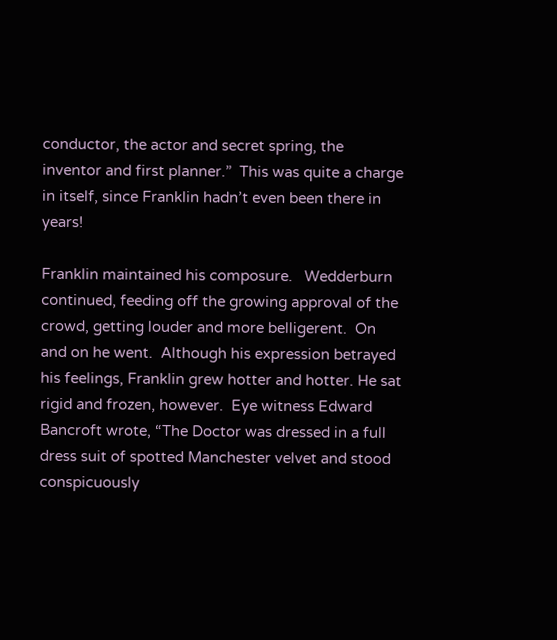conductor, the actor and secret spring, the inventor and first planner.”  This was quite a charge in itself, since Franklin hadn’t even been there in years!

Franklin maintained his composure.   Wedderburn continued, feeding off the growing approval of the crowd, getting louder and more belligerent.  On and on he went.  Although his expression betrayed his feelings, Franklin grew hotter and hotter. He sat rigid and frozen, however.  Eye witness Edward Bancroft wrote, “The Doctor was dressed in a full dress suit of spotted Manchester velvet and stood conspicuously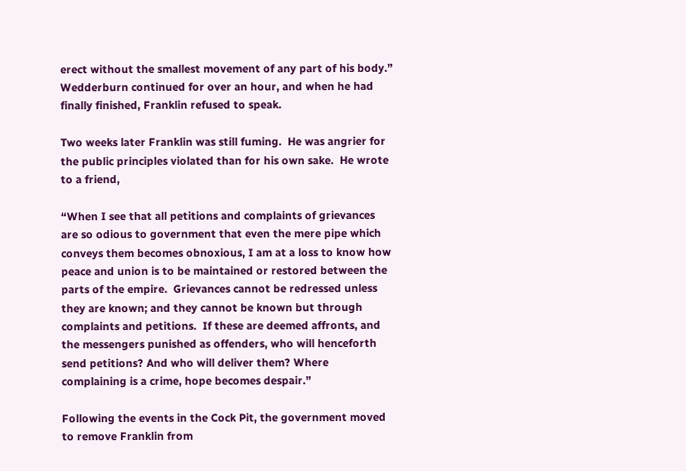erect without the smallest movement of any part of his body.”  Wedderburn continued for over an hour, and when he had finally finished, Franklin refused to speak.

Two weeks later Franklin was still fuming.  He was angrier for the public principles violated than for his own sake.  He wrote to a friend,

“When I see that all petitions and complaints of grievances are so odious to government that even the mere pipe which conveys them becomes obnoxious, I am at a loss to know how peace and union is to be maintained or restored between the parts of the empire.  Grievances cannot be redressed unless they are known; and they cannot be known but through complaints and petitions.  If these are deemed affronts, and the messengers punished as offenders, who will henceforth send petitions? And who will deliver them? Where complaining is a crime, hope becomes despair.”

Following the events in the Cock Pit, the government moved to remove Franklin from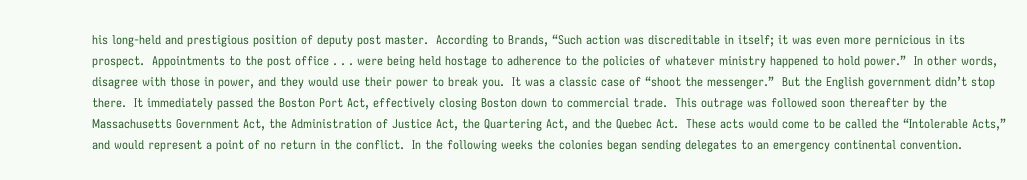his long-held and prestigious position of deputy post master.  According to Brands, “Such action was discreditable in itself; it was even more pernicious in its prospect.  Appointments to the post office . . . were being held hostage to adherence to the policies of whatever ministry happened to hold power.”  In other words, disagree with those in power, and they would use their power to break you.  It was a classic case of “shoot the messenger.”  But the English government didn’t stop there.  It immediately passed the Boston Port Act, effectively closing Boston down to commercial trade.  This outrage was followed soon thereafter by the Massachusetts Government Act, the Administration of Justice Act, the Quartering Act, and the Quebec Act.  These acts would come to be called the “Intolerable Acts,” and would represent a point of no return in the conflict.  In the following weeks the colonies began sending delegates to an emergency continental convention.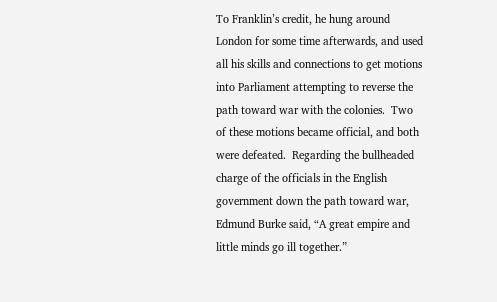To Franklin’s credit, he hung around London for some time afterwards, and used all his skills and connections to get motions into Parliament attempting to reverse the path toward war with the colonies.  Two of these motions became official, and both were defeated.  Regarding the bullheaded charge of the officials in the English government down the path toward war, Edmund Burke said, “A great empire and little minds go ill together.”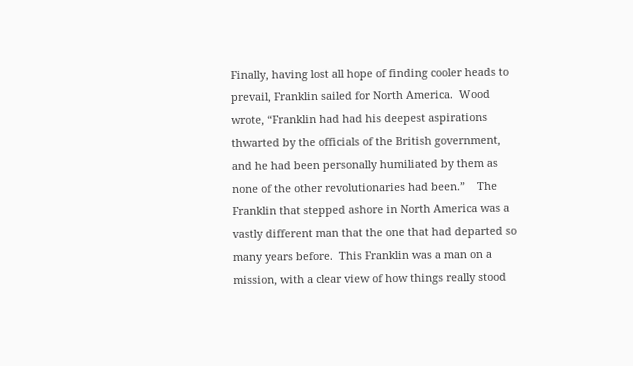Finally, having lost all hope of finding cooler heads to prevail, Franklin sailed for North America.  Wood wrote, “Franklin had had his deepest aspirations thwarted by the officials of the British government, and he had been personally humiliated by them as none of the other revolutionaries had been.”    The Franklin that stepped ashore in North America was a vastly different man that the one that had departed so many years before.  This Franklin was a man on a mission, with a clear view of how things really stood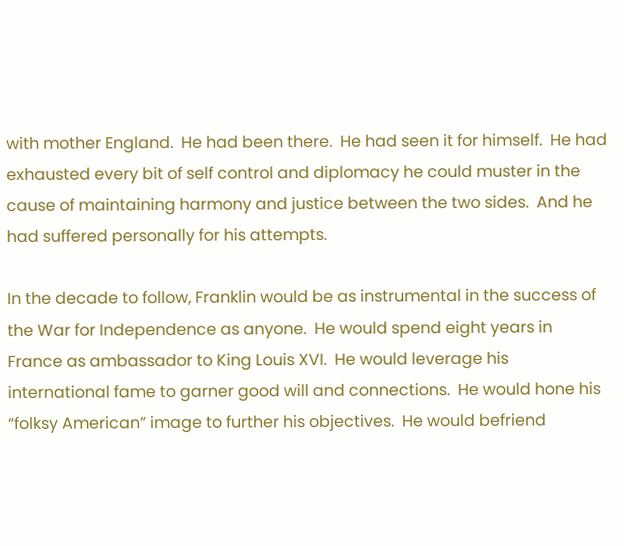with mother England.  He had been there.  He had seen it for himself.  He had exhausted every bit of self control and diplomacy he could muster in the cause of maintaining harmony and justice between the two sides.  And he had suffered personally for his attempts.

In the decade to follow, Franklin would be as instrumental in the success of the War for Independence as anyone.  He would spend eight years in France as ambassador to King Louis XVI.  He would leverage his international fame to garner good will and connections.  He would hone his “folksy American” image to further his objectives.  He would befriend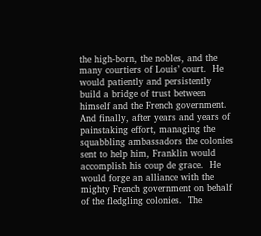the high-born, the nobles, and the many courtiers of Louis’ court.  He would patiently and persistently build a bridge of trust between himself and the French government.  And finally, after years and years of painstaking effort, managing the squabbling ambassadors the colonies sent to help him, Franklin would accomplish his coup de grace.  He would forge an alliance with the mighty French government on behalf of the fledgling colonies.  The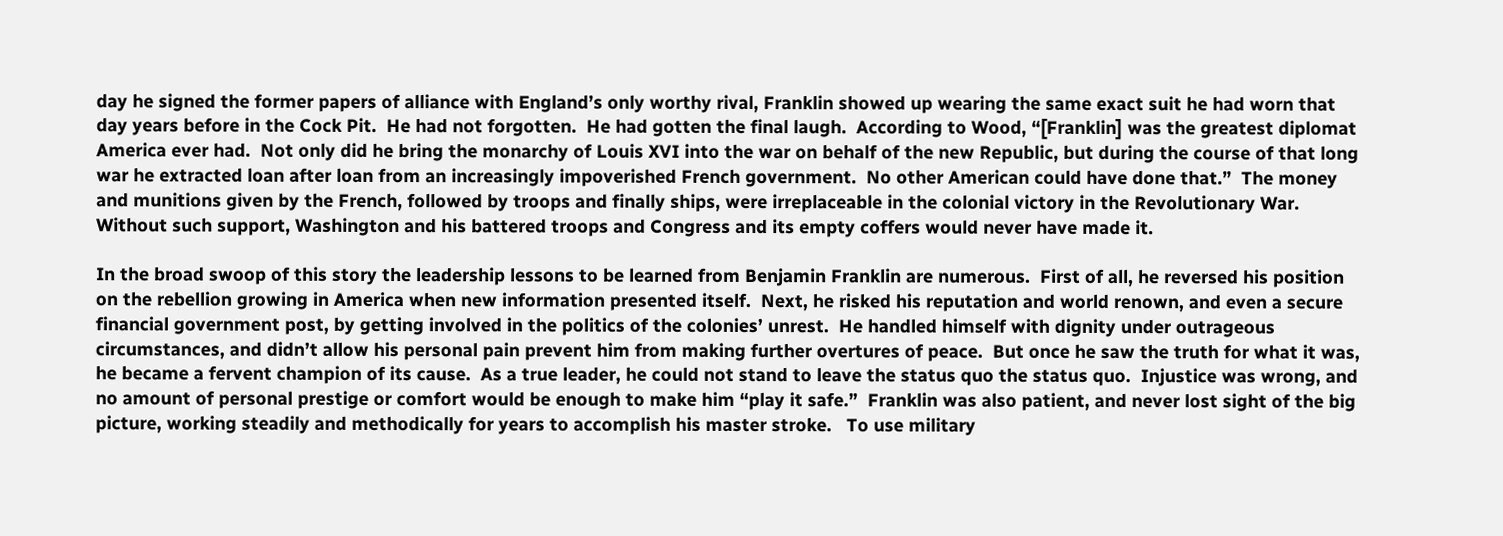day he signed the former papers of alliance with England’s only worthy rival, Franklin showed up wearing the same exact suit he had worn that day years before in the Cock Pit.  He had not forgotten.  He had gotten the final laugh.  According to Wood, “[Franklin] was the greatest diplomat America ever had.  Not only did he bring the monarchy of Louis XVI into the war on behalf of the new Republic, but during the course of that long war he extracted loan after loan from an increasingly impoverished French government.  No other American could have done that.”  The money and munitions given by the French, followed by troops and finally ships, were irreplaceable in the colonial victory in the Revolutionary War.  Without such support, Washington and his battered troops and Congress and its empty coffers would never have made it.

In the broad swoop of this story the leadership lessons to be learned from Benjamin Franklin are numerous.  First of all, he reversed his position on the rebellion growing in America when new information presented itself.  Next, he risked his reputation and world renown, and even a secure financial government post, by getting involved in the politics of the colonies’ unrest.  He handled himself with dignity under outrageous circumstances, and didn’t allow his personal pain prevent him from making further overtures of peace.  But once he saw the truth for what it was, he became a fervent champion of its cause.  As a true leader, he could not stand to leave the status quo the status quo.  Injustice was wrong, and no amount of personal prestige or comfort would be enough to make him “play it safe.”  Franklin was also patient, and never lost sight of the big picture, working steadily and methodically for years to accomplish his master stroke.   To use military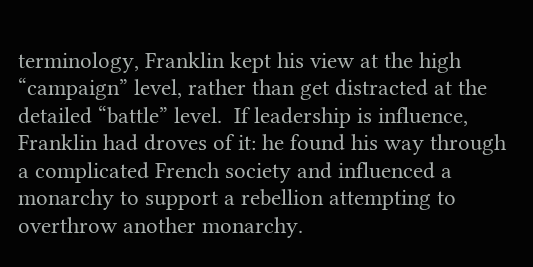terminology, Franklin kept his view at the high “campaign” level, rather than get distracted at the detailed “battle” level.  If leadership is influence, Franklin had droves of it: he found his way through a complicated French society and influenced a monarchy to support a rebellion attempting to overthrow another monarchy.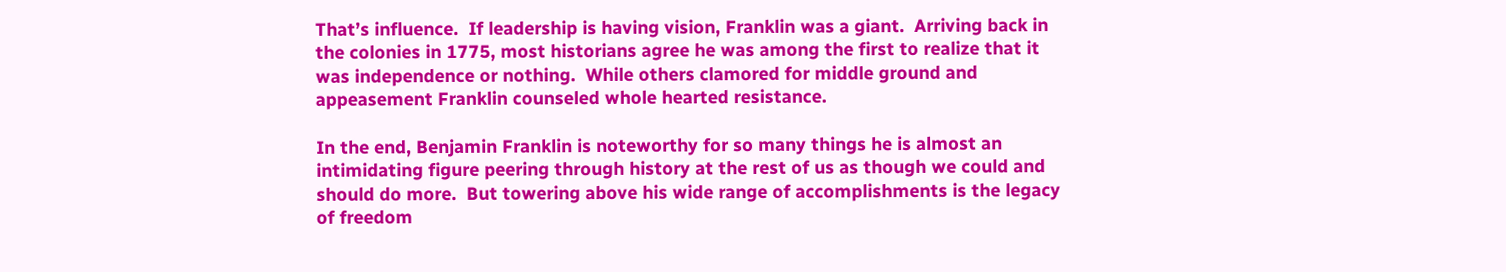That’s influence.  If leadership is having vision, Franklin was a giant.  Arriving back in the colonies in 1775, most historians agree he was among the first to realize that it was independence or nothing.  While others clamored for middle ground and appeasement Franklin counseled whole hearted resistance.

In the end, Benjamin Franklin is noteworthy for so many things he is almost an intimidating figure peering through history at the rest of us as though we could and should do more.  But towering above his wide range of accomplishments is the legacy of freedom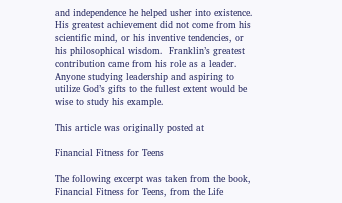and independence he helped usher into existence.  His greatest achievement did not come from his scientific mind, or his inventive tendencies, or his philosophical wisdom.  Franklin’s greatest contribution came from his role as a leader.  Anyone studying leadership and aspiring to utilize God’s gifts to the fullest extent would be wise to study his example.

This article was originally posted at

Financial Fitness for Teens

The following excerpt was taken from the book, Financial Fitness for Teens, from the Life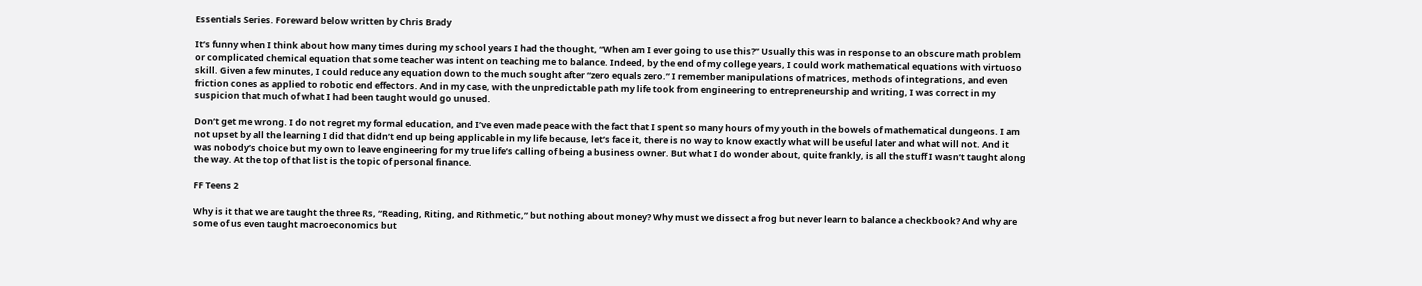Essentials Series. Foreward below written by Chris Brady

It’s funny when I think about how many times during my school years I had the thought, “When am I ever going to use this?” Usually this was in response to an obscure math problem or complicated chemical equation that some teacher was intent on teaching me to balance. Indeed, by the end of my college years, I could work mathematical equations with virtuoso skill. Given a few minutes, I could reduce any equation down to the much sought after “zero equals zero.” I remember manipulations of matrices, methods of integrations, and even friction cones as applied to robotic end effectors. And in my case, with the unpredictable path my life took from engineering to entrepreneurship and writing, I was correct in my suspicion that much of what I had been taught would go unused.

Don’t get me wrong. I do not regret my formal education, and I’ve even made peace with the fact that I spent so many hours of my youth in the bowels of mathematical dungeons. I am not upset by all the learning I did that didn’t end up being applicable in my life because, let’s face it, there is no way to know exactly what will be useful later and what will not. And it was nobody’s choice but my own to leave engineering for my true life’s calling of being a business owner. But what I do wonder about, quite frankly, is all the stuff I wasn’t taught along the way. At the top of that list is the topic of personal finance.

FF Teens 2

Why is it that we are taught the three Rs, “Reading, Riting, and Rithmetic,” but nothing about money? Why must we dissect a frog but never learn to balance a checkbook? And why are some of us even taught macroeconomics but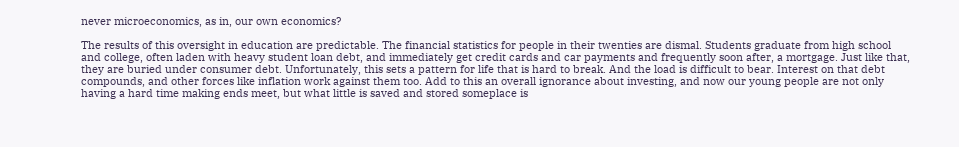never microeconomics, as in, our own economics?

The results of this oversight in education are predictable. The financial statistics for people in their twenties are dismal. Students graduate from high school and college, often laden with heavy student loan debt, and immediately get credit cards and car payments and frequently soon after, a mortgage. Just like that, they are buried under consumer debt. Unfortunately, this sets a pattern for life that is hard to break. And the load is difficult to bear. Interest on that debt compounds, and other forces like inflation work against them too. Add to this an overall ignorance about investing, and now our young people are not only having a hard time making ends meet, but what little is saved and stored someplace is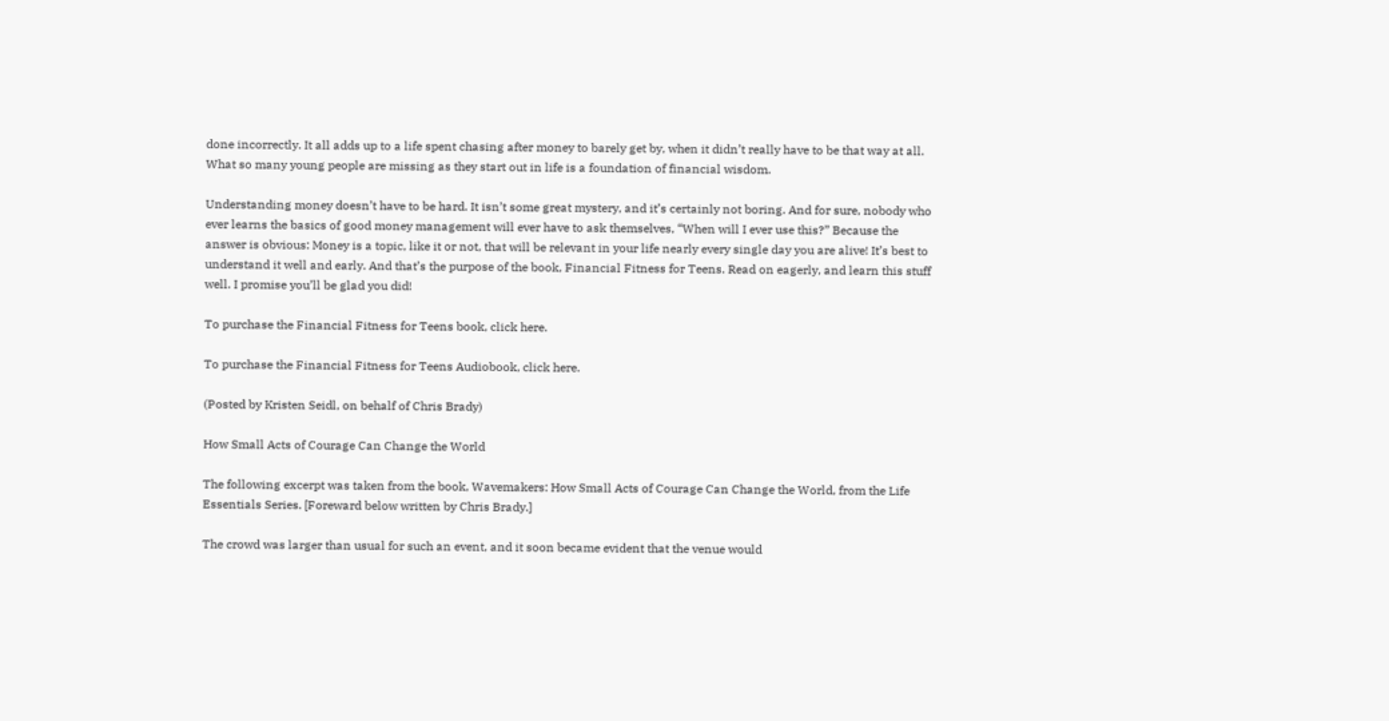done incorrectly. It all adds up to a life spent chasing after money to barely get by, when it didn’t really have to be that way at all. What so many young people are missing as they start out in life is a foundation of financial wisdom.

Understanding money doesn’t have to be hard. It isn’t some great mystery, and it’s certainly not boring. And for sure, nobody who ever learns the basics of good money management will ever have to ask themselves, “When will I ever use this?” Because the answer is obvious: Money is a topic, like it or not, that will be relevant in your life nearly every single day you are alive! It’s best to understand it well and early. And that’s the purpose of the book, Financial Fitness for Teens. Read on eagerly, and learn this stuff well. I promise you’ll be glad you did!

To purchase the Financial Fitness for Teens book, click here.

To purchase the Financial Fitness for Teens Audiobook, click here.

(Posted by Kristen Seidl, on behalf of Chris Brady)

How Small Acts of Courage Can Change the World

The following excerpt was taken from the book, Wavemakers: How Small Acts of Courage Can Change the World, from the Life Essentials Series. [Foreward below written by Chris Brady.]

The crowd was larger than usual for such an event, and it soon became evident that the venue would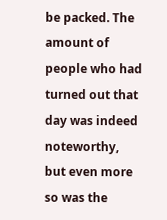be packed. The amount of people who had turned out that day was indeed noteworthy, but even more so was the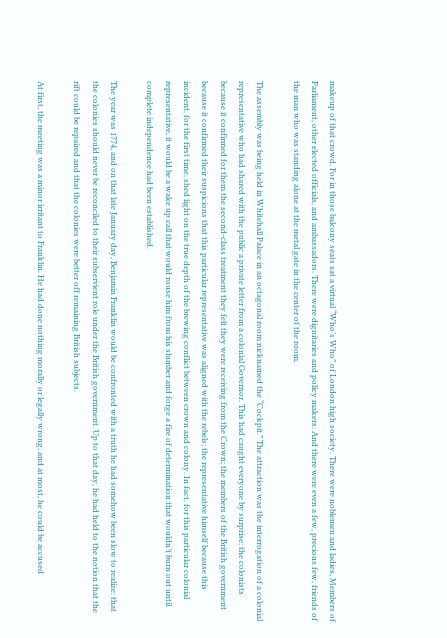makeup of that crowd. For in those balcony seats sat a virtual “Who’s Who” of London high society. There were noblemen and ladies, Members of Parliament, other elected officials, and ambassadors. There were dignitaries and policy makers. And there were even a few, precious few, friends of the man who was standing alone at the metal gate in the center of the room.

The assembly was being held in Whitehall Palace in an octagonal room nicknamed the “Cockpit.” The attraction was the interrogation of a colonial representative who had shared with the public a private letter from a colonial Governor. This had caught everyone by surprise: the colonists because it confirmed for them the second-class treatment they felt they were receiving from the Crown; the members of the British government because it confirmed their suspicions that this particular representative was aligned with the rebels; the representative himself because this incident, for the first time, shed light on the true depth of the brewing conflict between crown and colony. In fact, for this particular colonial representative, it would be a wake up call that would rouse him from his slumber and forge a fire of determination that wouldn’t burn out until complete independence had been established.

The year was 1774, and on that late January day, Benjamin Franklin would be confronted with a truth he had somehow been slow to realize: that the colonies should never be reconciled to their subservient role under the British government. Up to that day, he had held to the notion that the rift could be repaired and that the colonies were better off remaining British subjects.

At first, the meeting was a minor irritant to Franklin. He had done nothing morally or legally wrong, and at most, he could be accused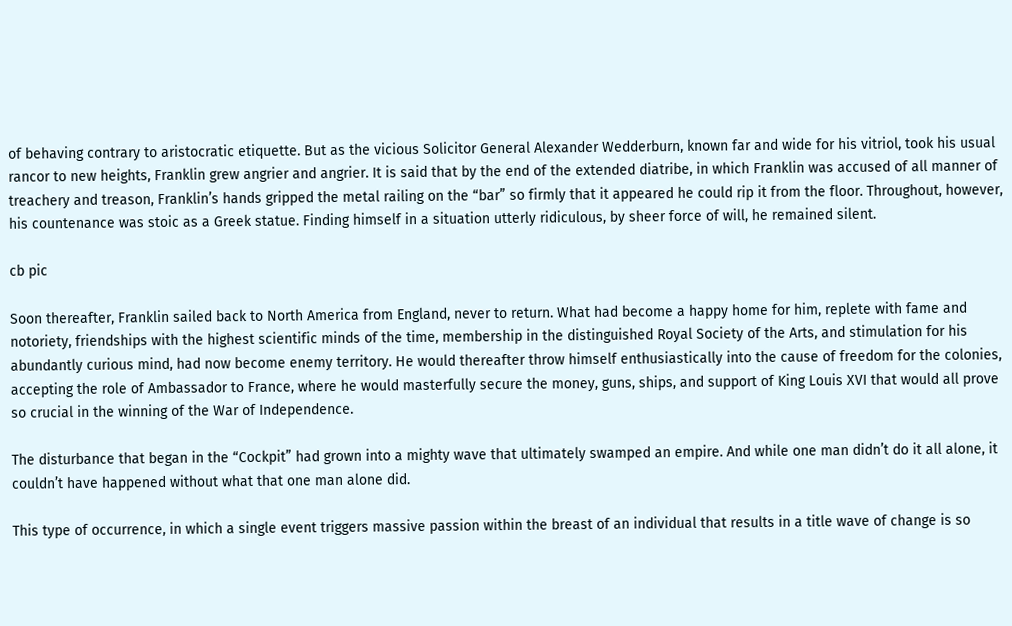of behaving contrary to aristocratic etiquette. But as the vicious Solicitor General Alexander Wedderburn, known far and wide for his vitriol, took his usual rancor to new heights, Franklin grew angrier and angrier. It is said that by the end of the extended diatribe, in which Franklin was accused of all manner of treachery and treason, Franklin’s hands gripped the metal railing on the “bar” so firmly that it appeared he could rip it from the floor. Throughout, however, his countenance was stoic as a Greek statue. Finding himself in a situation utterly ridiculous, by sheer force of will, he remained silent.

cb pic

Soon thereafter, Franklin sailed back to North America from England, never to return. What had become a happy home for him, replete with fame and notoriety, friendships with the highest scientific minds of the time, membership in the distinguished Royal Society of the Arts, and stimulation for his abundantly curious mind, had now become enemy territory. He would thereafter throw himself enthusiastically into the cause of freedom for the colonies, accepting the role of Ambassador to France, where he would masterfully secure the money, guns, ships, and support of King Louis XVI that would all prove so crucial in the winning of the War of Independence.

The disturbance that began in the “Cockpit” had grown into a mighty wave that ultimately swamped an empire. And while one man didn’t do it all alone, it couldn’t have happened without what that one man alone did.

This type of occurrence, in which a single event triggers massive passion within the breast of an individual that results in a title wave of change is so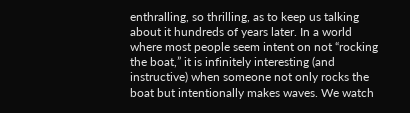enthralling, so thrilling, as to keep us talking about it hundreds of years later. In a world where most people seem intent on not “rocking the boat,” it is infinitely interesting (and instructive) when someone not only rocks the boat but intentionally makes waves. We watch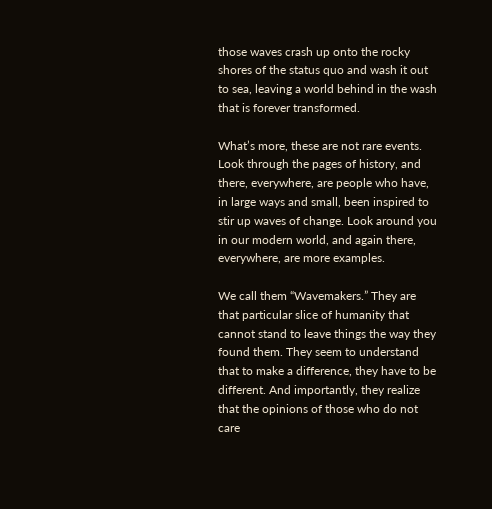those waves crash up onto the rocky shores of the status quo and wash it out to sea, leaving a world behind in the wash that is forever transformed.

What’s more, these are not rare events. Look through the pages of history, and there, everywhere, are people who have, in large ways and small, been inspired to stir up waves of change. Look around you in our modern world, and again there, everywhere, are more examples.

We call them “Wavemakers.” They are that particular slice of humanity that cannot stand to leave things the way they found them. They seem to understand that to make a difference, they have to be different. And importantly, they realize that the opinions of those who do not care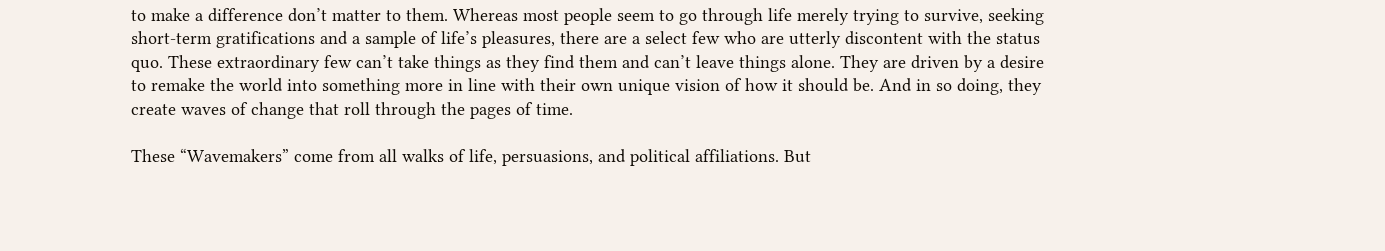to make a difference don’t matter to them. Whereas most people seem to go through life merely trying to survive, seeking short-term gratifications and a sample of life’s pleasures, there are a select few who are utterly discontent with the status quo. These extraordinary few can’t take things as they find them and can’t leave things alone. They are driven by a desire to remake the world into something more in line with their own unique vision of how it should be. And in so doing, they create waves of change that roll through the pages of time.

These “Wavemakers” come from all walks of life, persuasions, and political affiliations. But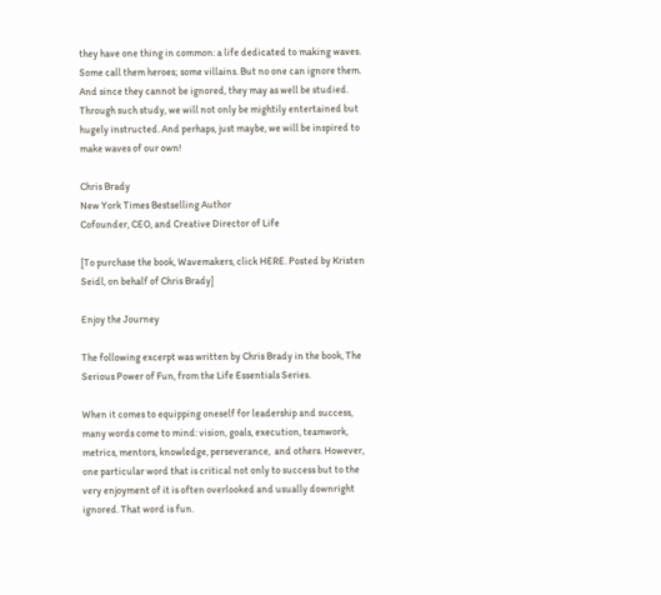they have one thing in common: a life dedicated to making waves. Some call them heroes; some villains. But no one can ignore them. And since they cannot be ignored, they may as well be studied. Through such study, we will not only be mightily entertained but hugely instructed. And perhaps, just maybe, we will be inspired to make waves of our own!

Chris Brady
New York Times Bestselling Author
Cofounder, CEO, and Creative Director of Life

[To purchase the book, Wavemakers, click HERE. Posted by Kristen Seidl, on behalf of Chris Brady]

Enjoy the Journey

The following excerpt was written by Chris Brady in the book, The Serious Power of Fun, from the Life Essentials Series.

When it comes to equipping oneself for leadership and success, many words come to mind: vision, goals, execution, teamwork, metrics, mentors, knowledge, perseverance,  and others. However, one particular word that is critical not only to success but to the very enjoyment of it is often overlooked and usually downright ignored. That word is fun.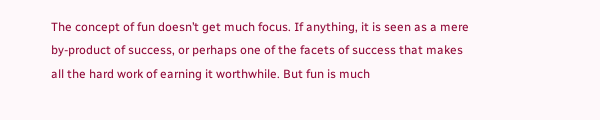The concept of fun doesn’t get much focus. If anything, it is seen as a mere by-product of success, or perhaps one of the facets of success that makes all the hard work of earning it worthwhile. But fun is much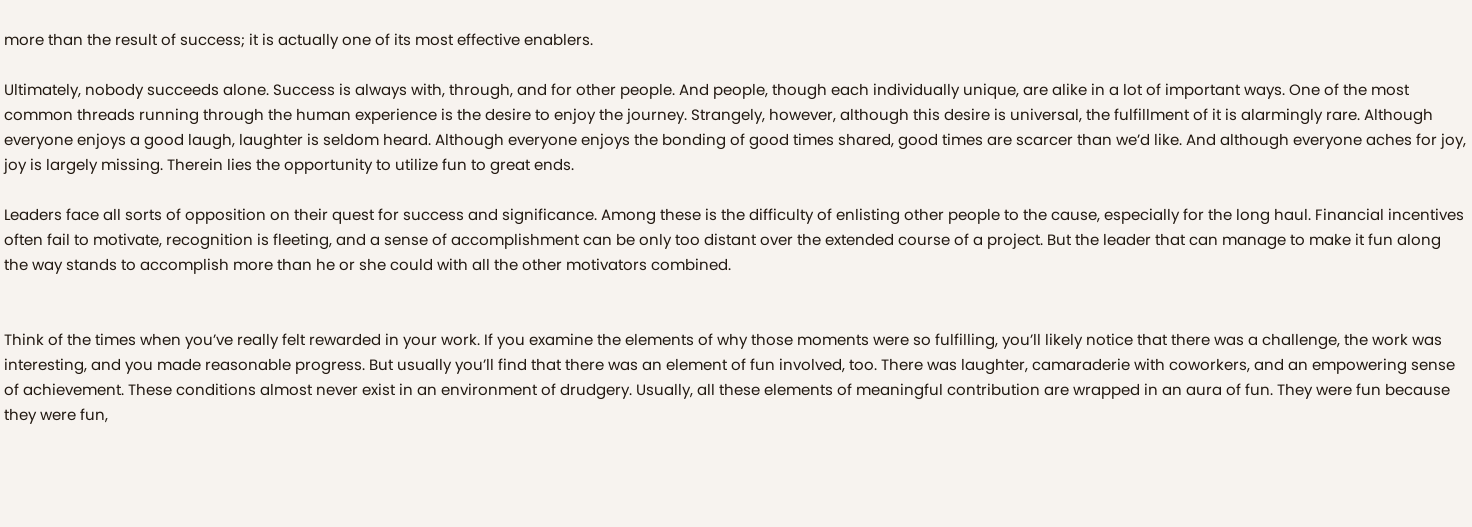more than the result of success; it is actually one of its most effective enablers.

Ultimately, nobody succeeds alone. Success is always with, through, and for other people. And people, though each individually unique, are alike in a lot of important ways. One of the most common threads running through the human experience is the desire to enjoy the journey. Strangely, however, although this desire is universal, the fulfillment of it is alarmingly rare. Although everyone enjoys a good laugh, laughter is seldom heard. Although everyone enjoys the bonding of good times shared, good times are scarcer than we’d like. And although everyone aches for joy, joy is largely missing. Therein lies the opportunity to utilize fun to great ends.

Leaders face all sorts of opposition on their quest for success and significance. Among these is the difficulty of enlisting other people to the cause, especially for the long haul. Financial incentives often fail to motivate, recognition is fleeting, and a sense of accomplishment can be only too distant over the extended course of a project. But the leader that can manage to make it fun along the way stands to accomplish more than he or she could with all the other motivators combined.


Think of the times when you’ve really felt rewarded in your work. If you examine the elements of why those moments were so fulfilling, you’ll likely notice that there was a challenge, the work was interesting, and you made reasonable progress. But usually you’ll find that there was an element of fun involved, too. There was laughter, camaraderie with coworkers, and an empowering sense of achievement. These conditions almost never exist in an environment of drudgery. Usually, all these elements of meaningful contribution are wrapped in an aura of fun. They were fun because they were fun,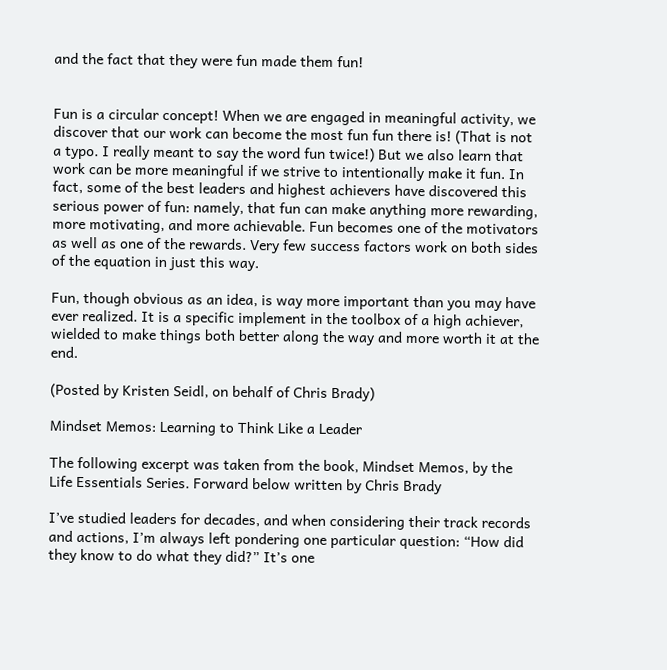and the fact that they were fun made them fun!


Fun is a circular concept! When we are engaged in meaningful activity, we discover that our work can become the most fun fun there is! (That is not a typo. I really meant to say the word fun twice!) But we also learn that work can be more meaningful if we strive to intentionally make it fun. In fact, some of the best leaders and highest achievers have discovered this serious power of fun: namely, that fun can make anything more rewarding, more motivating, and more achievable. Fun becomes one of the motivators as well as one of the rewards. Very few success factors work on both sides of the equation in just this way.

Fun, though obvious as an idea, is way more important than you may have ever realized. It is a specific implement in the toolbox of a high achiever, wielded to make things both better along the way and more worth it at the end.

(Posted by Kristen Seidl, on behalf of Chris Brady)

Mindset Memos: Learning to Think Like a Leader

The following excerpt was taken from the book, Mindset Memos, by the Life Essentials Series. Forward below written by Chris Brady

I’ve studied leaders for decades, and when considering their track records and actions, I’m always left pondering one particular question: “How did they know to do what they did?” It’s one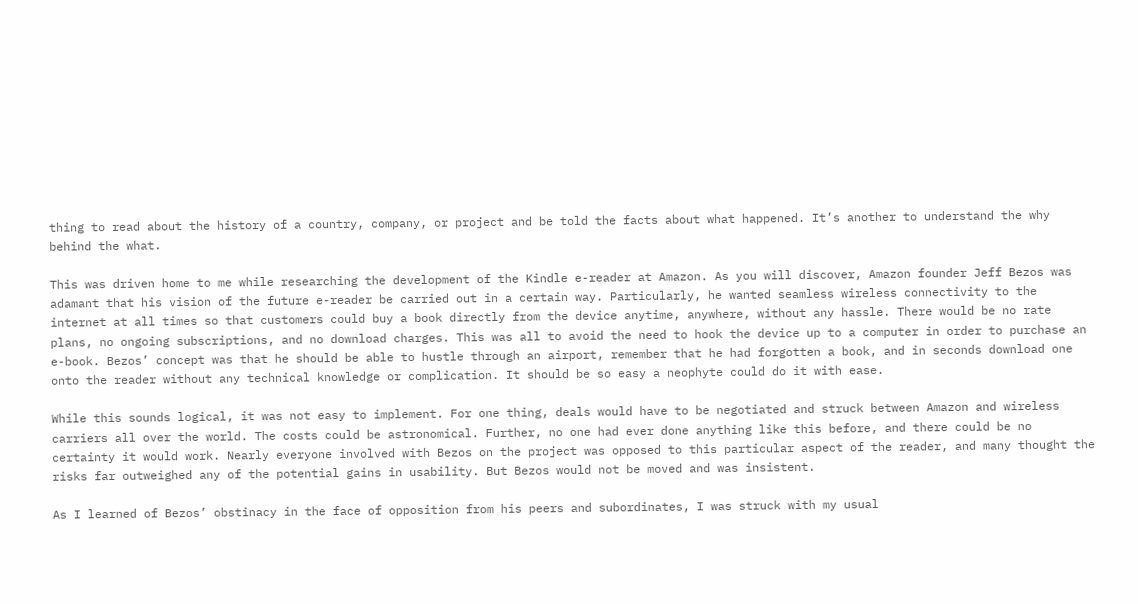thing to read about the history of a country, company, or project and be told the facts about what happened. It’s another to understand the why behind the what.

This was driven home to me while researching the development of the Kindle e-reader at Amazon. As you will discover, Amazon founder Jeff Bezos was adamant that his vision of the future e-reader be carried out in a certain way. Particularly, he wanted seamless wireless connectivity to the internet at all times so that customers could buy a book directly from the device anytime, anywhere, without any hassle. There would be no rate plans, no ongoing subscriptions, and no download charges. This was all to avoid the need to hook the device up to a computer in order to purchase an e-book. Bezos’ concept was that he should be able to hustle through an airport, remember that he had forgotten a book, and in seconds download one onto the reader without any technical knowledge or complication. It should be so easy a neophyte could do it with ease.

While this sounds logical, it was not easy to implement. For one thing, deals would have to be negotiated and struck between Amazon and wireless carriers all over the world. The costs could be astronomical. Further, no one had ever done anything like this before, and there could be no certainty it would work. Nearly everyone involved with Bezos on the project was opposed to this particular aspect of the reader, and many thought the risks far outweighed any of the potential gains in usability. But Bezos would not be moved and was insistent.

As I learned of Bezos’ obstinacy in the face of opposition from his peers and subordinates, I was struck with my usual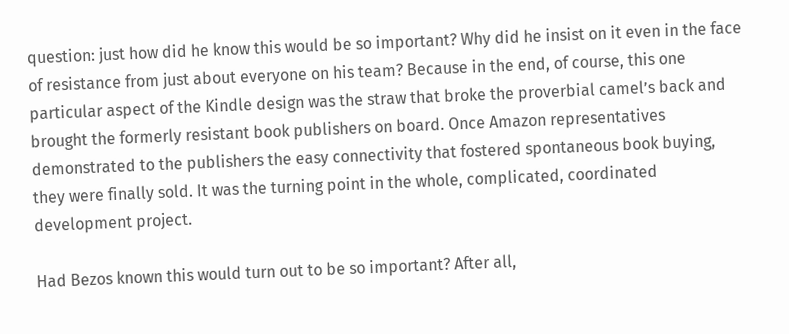question: just how did he know this would be so important? Why did he insist on it even in the face of resistance from just about everyone on his team? Because in the end, of course, this one particular aspect of the Kindle design was the straw that broke the proverbial camel’s back and brought the formerly resistant book publishers on board. Once Amazon representatives demonstrated to the publishers the easy connectivity that fostered spontaneous book buying, they were finally sold. It was the turning point in the whole, complicated, coordinated development project.

Had Bezos known this would turn out to be so important? After all,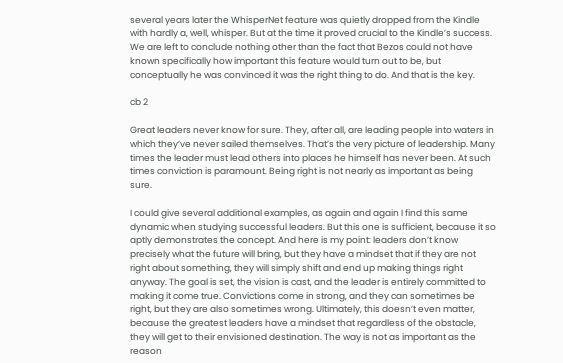several years later the WhisperNet feature was quietly dropped from the Kindle with hardly a, well, whisper. But at the time it proved crucial to the Kindle’s success. We are left to conclude nothing other than the fact that Bezos could not have known specifically how important this feature would turn out to be, but conceptually he was convinced it was the right thing to do. And that is the key.

cb 2

Great leaders never know for sure. They, after all, are leading people into waters in which they’ve never sailed themselves. That’s the very picture of leadership. Many times the leader must lead others into places he himself has never been. At such times conviction is paramount. Being right is not nearly as important as being sure.

I could give several additional examples, as again and again I find this same dynamic when studying successful leaders. But this one is sufficient, because it so aptly demonstrates the concept. And here is my point: leaders don’t know precisely what the future will bring, but they have a mindset that if they are not right about something, they will simply shift and end up making things right anyway. The goal is set, the vision is cast, and the leader is entirely committed to making it come true. Convictions come in strong, and they can sometimes be right, but they are also sometimes wrong. Ultimately, this doesn’t even matter, because the greatest leaders have a mindset that regardless of the obstacle, they will get to their envisioned destination. The way is not as important as the reason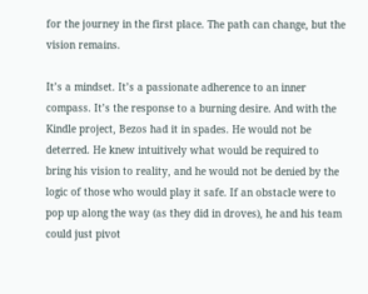for the journey in the first place. The path can change, but the vision remains.

It’s a mindset. It’s a passionate adherence to an inner compass. It’s the response to a burning desire. And with the Kindle project, Bezos had it in spades. He would not be deterred. He knew intuitively what would be required to bring his vision to reality, and he would not be denied by the logic of those who would play it safe. If an obstacle were to pop up along the way (as they did in droves), he and his team could just pivot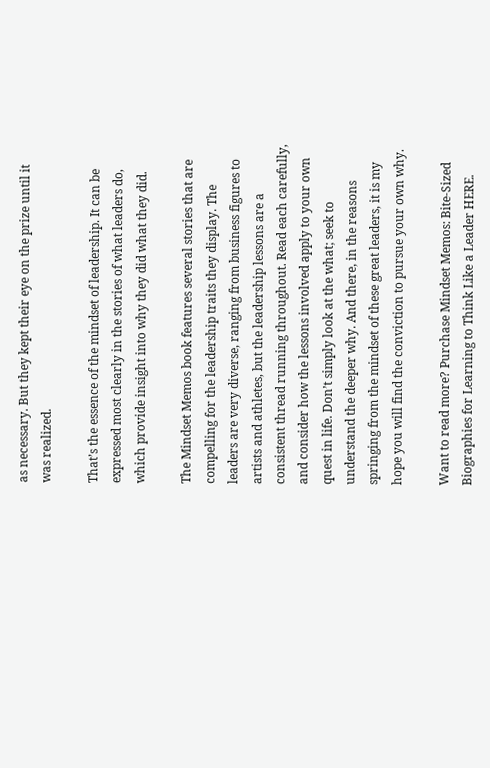as necessary. But they kept their eye on the prize until it was realized.

That’s the essence of the mindset of leadership. It can be expressed most clearly in the stories of what leaders do, which provide insight into why they did what they did.

The Mindset Memos book features several stories that are compelling for the leadership traits they display. The leaders are very diverse, ranging from business figures to artists and athletes, but the leadership lessons are a consistent thread running throughout. Read each carefully, and consider how the lessons involved apply to your own quest in life. Don’t simply look at the what; seek to understand the deeper why. And there, in the reasons springing from the mindset of these great leaders, it is my hope you will find the conviction to pursue your own why.

Want to read more? Purchase Mindset Memos: Bite-Sized Biographies for Learning to Think Like a Leader HERE.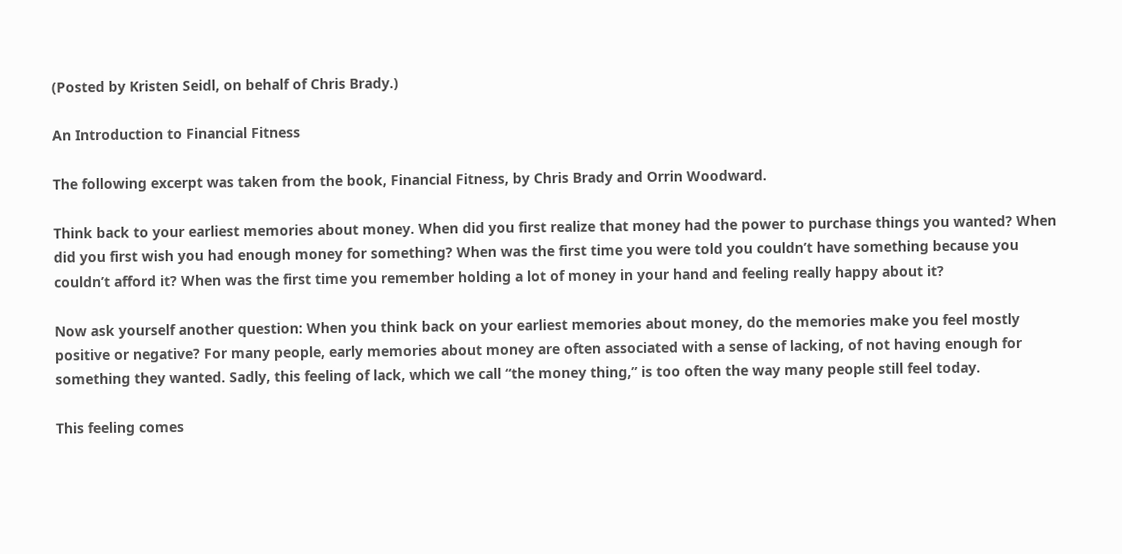(Posted by Kristen Seidl, on behalf of Chris Brady.)

An Introduction to Financial Fitness

The following excerpt was taken from the book, Financial Fitness, by Chris Brady and Orrin Woodward.

Think back to your earliest memories about money. When did you first realize that money had the power to purchase things you wanted? When did you first wish you had enough money for something? When was the first time you were told you couldn’t have something because you couldn’t afford it? When was the first time you remember holding a lot of money in your hand and feeling really happy about it?

Now ask yourself another question: When you think back on your earliest memories about money, do the memories make you feel mostly positive or negative? For many people, early memories about money are often associated with a sense of lacking, of not having enough for something they wanted. Sadly, this feeling of lack, which we call “the money thing,” is too often the way many people still feel today.

This feeling comes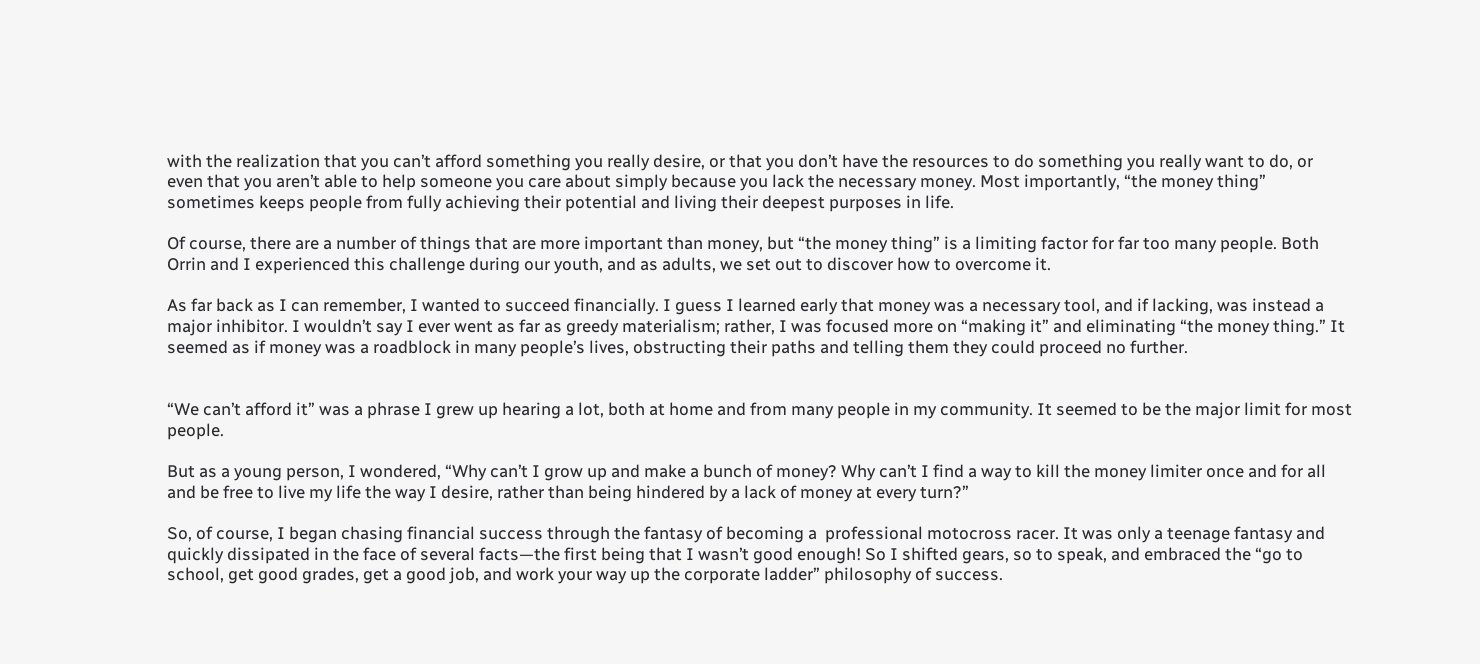with the realization that you can’t afford something you really desire, or that you don’t have the resources to do something you really want to do, or even that you aren’t able to help someone you care about simply because you lack the necessary money. Most importantly, “the money thing” sometimes keeps people from fully achieving their potential and living their deepest purposes in life.

Of course, there are a number of things that are more important than money, but “the money thing” is a limiting factor for far too many people. Both Orrin and I experienced this challenge during our youth, and as adults, we set out to discover how to overcome it.

As far back as I can remember, I wanted to succeed financially. I guess I learned early that money was a necessary tool, and if lacking, was instead a major inhibitor. I wouldn’t say I ever went as far as greedy materialism; rather, I was focused more on “making it” and eliminating “the money thing.” It seemed as if money was a roadblock in many people’s lives, obstructing their paths and telling them they could proceed no further.


“We can’t afford it” was a phrase I grew up hearing a lot, both at home and from many people in my community. It seemed to be the major limit for most people.

But as a young person, I wondered, “Why can’t I grow up and make a bunch of money? Why can’t I find a way to kill the money limiter once and for all and be free to live my life the way I desire, rather than being hindered by a lack of money at every turn?”

So, of course, I began chasing financial success through the fantasy of becoming a  professional motocross racer. It was only a teenage fantasy and quickly dissipated in the face of several facts—the first being that I wasn’t good enough! So I shifted gears, so to speak, and embraced the “go to school, get good grades, get a good job, and work your way up the corporate ladder” philosophy of success.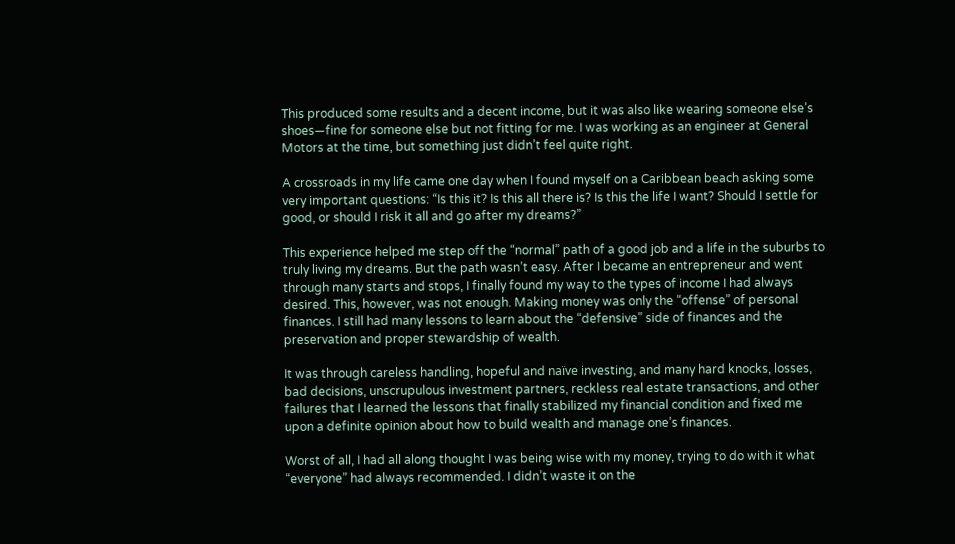This produced some results and a decent income, but it was also like wearing someone else’s shoes—fine for someone else but not fitting for me. I was working as an engineer at General Motors at the time, but something just didn’t feel quite right.

A crossroads in my life came one day when I found myself on a Caribbean beach asking some very important questions: “Is this it? Is this all there is? Is this the life I want? Should I settle for good, or should I risk it all and go after my dreams?”

This experience helped me step off the “normal” path of a good job and a life in the suburbs to truly living my dreams. But the path wasn’t easy. After I became an entrepreneur and went through many starts and stops, I finally found my way to the types of income I had always desired. This, however, was not enough. Making money was only the “offense” of personal finances. I still had many lessons to learn about the “defensive” side of finances and the preservation and proper stewardship of wealth.

It was through careless handling, hopeful and naïve investing, and many hard knocks, losses, bad decisions, unscrupulous investment partners, reckless real estate transactions, and other failures that I learned the lessons that finally stabilized my financial condition and fixed me upon a definite opinion about how to build wealth and manage one’s finances.

Worst of all, I had all along thought I was being wise with my money, trying to do with it what “everyone” had always recommended. I didn’t waste it on the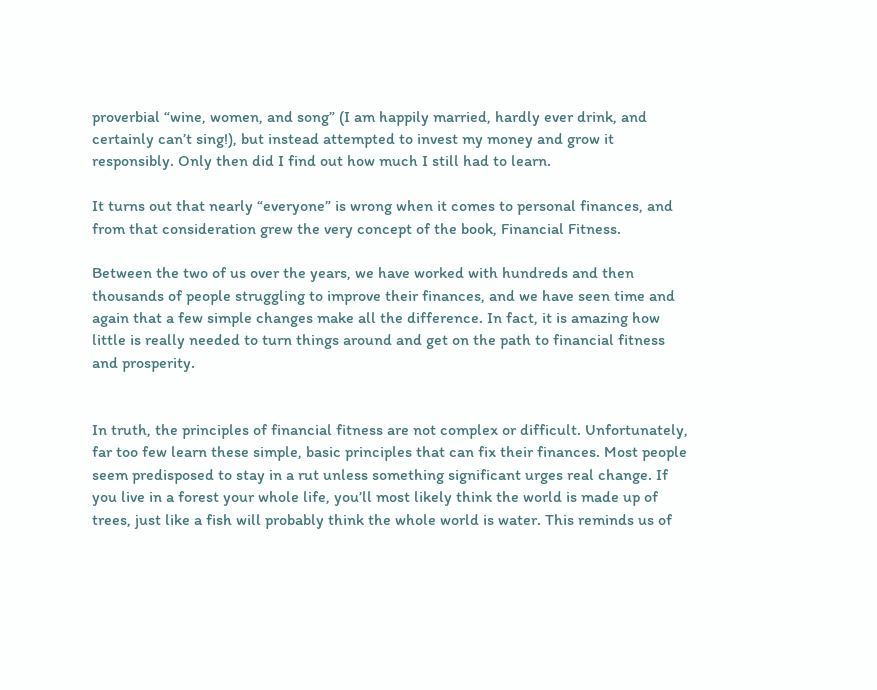proverbial “wine, women, and song” (I am happily married, hardly ever drink, and certainly can’t sing!), but instead attempted to invest my money and grow it responsibly. Only then did I find out how much I still had to learn.

It turns out that nearly “everyone” is wrong when it comes to personal finances, and from that consideration grew the very concept of the book, Financial Fitness.

Between the two of us over the years, we have worked with hundreds and then thousands of people struggling to improve their finances, and we have seen time and again that a few simple changes make all the difference. In fact, it is amazing how little is really needed to turn things around and get on the path to financial fitness and prosperity.


In truth, the principles of financial fitness are not complex or difficult. Unfortunately, far too few learn these simple, basic principles that can fix their finances. Most people seem predisposed to stay in a rut unless something significant urges real change. If you live in a forest your whole life, you’ll most likely think the world is made up of trees, just like a fish will probably think the whole world is water. This reminds us of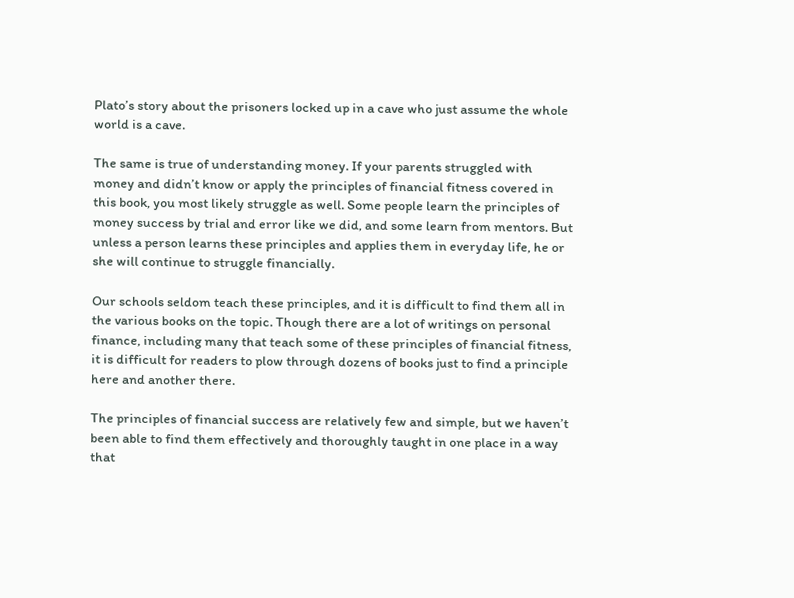Plato’s story about the prisoners locked up in a cave who just assume the whole world is a cave.

The same is true of understanding money. If your parents struggled with money and didn’t know or apply the principles of financial fitness covered in this book, you most likely struggle as well. Some people learn the principles of money success by trial and error like we did, and some learn from mentors. But unless a person learns these principles and applies them in everyday life, he or she will continue to struggle financially.

Our schools seldom teach these principles, and it is difficult to find them all in the various books on the topic. Though there are a lot of writings on personal finance, including many that teach some of these principles of financial fitness, it is difficult for readers to plow through dozens of books just to find a principle here and another there.

The principles of financial success are relatively few and simple, but we haven’t been able to find them effectively and thoroughly taught in one place in a way that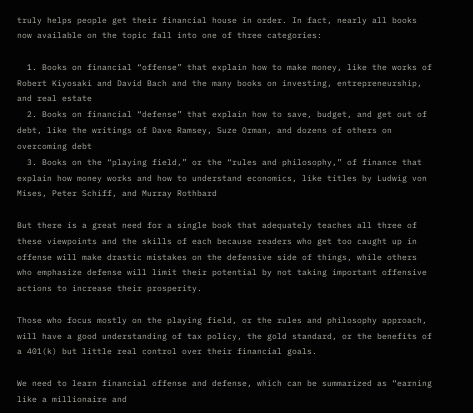truly helps people get their financial house in order. In fact, nearly all books now available on the topic fall into one of three categories:

  1. Books on financial “offense” that explain how to make money, like the works of Robert Kiyosaki and David Bach and the many books on investing, entrepreneurship, and real estate
  2. Books on financial “defense” that explain how to save, budget, and get out of debt, like the writings of Dave Ramsey, Suze Orman, and dozens of others on overcoming debt
  3. Books on the “playing field,” or the “rules and philosophy,” of finance that explain how money works and how to understand economics, like titles by Ludwig von Mises, Peter Schiff, and Murray Rothbard

But there is a great need for a single book that adequately teaches all three of these viewpoints and the skills of each because readers who get too caught up in offense will make drastic mistakes on the defensive side of things, while others who emphasize defense will limit their potential by not taking important offensive actions to increase their prosperity.

Those who focus mostly on the playing field, or the rules and philosophy approach, will have a good understanding of tax policy, the gold standard, or the benefits of a 401(k) but little real control over their financial goals.

We need to learn financial offense and defense, which can be summarized as “earning like a millionaire and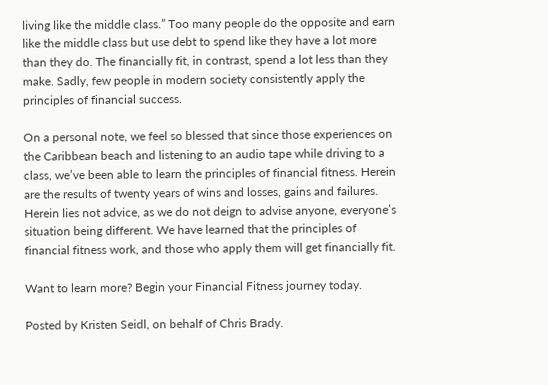living like the middle class.” Too many people do the opposite and earn like the middle class but use debt to spend like they have a lot more than they do. The financially fit, in contrast, spend a lot less than they make. Sadly, few people in modern society consistently apply the principles of financial success.

On a personal note, we feel so blessed that since those experiences on the Caribbean beach and listening to an audio tape while driving to a class, we’ve been able to learn the principles of financial fitness. Herein are the results of twenty years of wins and losses, gains and failures. Herein lies not advice, as we do not deign to advise anyone, everyone’s situation being different. We have learned that the principles of financial fitness work, and those who apply them will get financially fit.

Want to learn more? Begin your Financial Fitness journey today.

Posted by Kristen Seidl, on behalf of Chris Brady.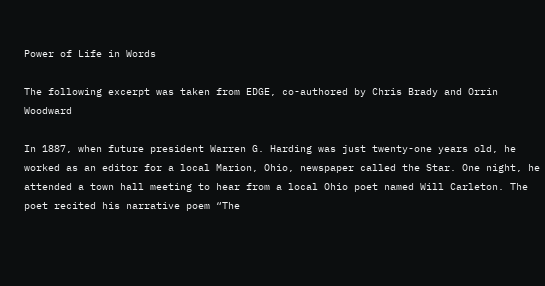Power of Life in Words

The following excerpt was taken from EDGE, co-authored by Chris Brady and Orrin Woodward

In 1887, when future president Warren G. Harding was just twenty-one years old, he worked as an editor for a local Marion, Ohio, newspaper called the Star. One night, he attended a town hall meeting to hear from a local Ohio poet named Will Carleton. The poet recited his narrative poem “The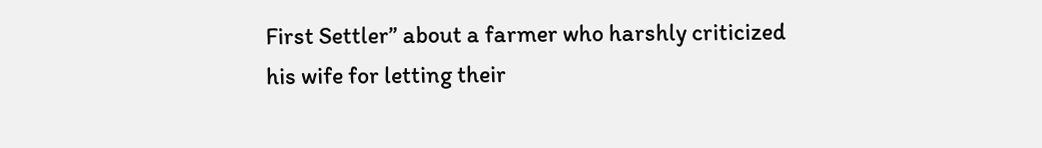First Settler” about a farmer who harshly criticized his wife for letting their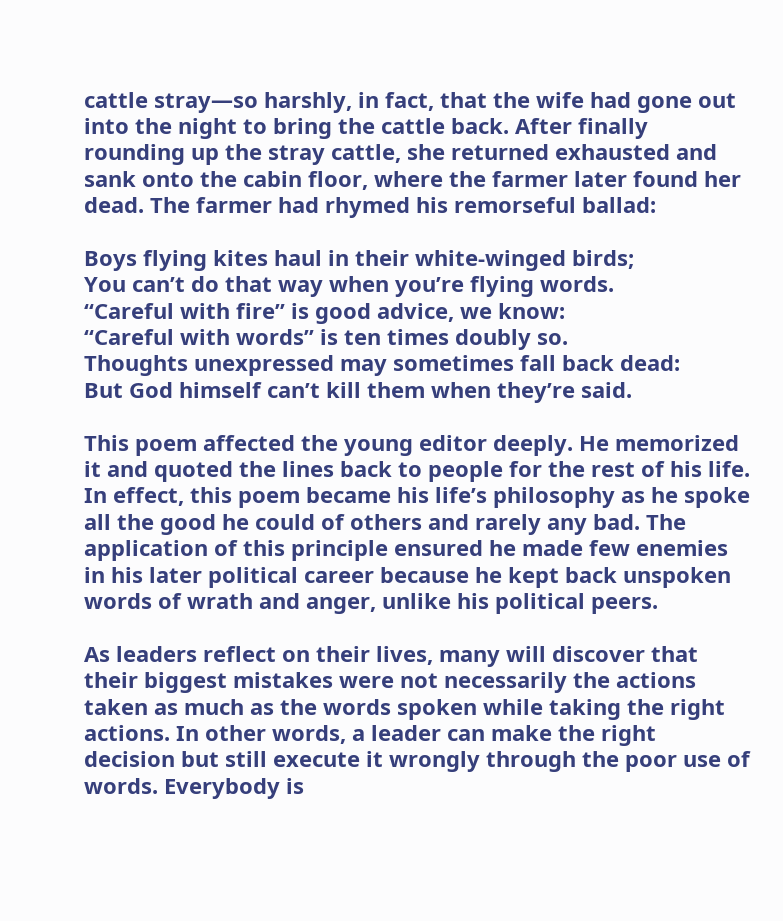cattle stray—so harshly, in fact, that the wife had gone out into the night to bring the cattle back. After finally rounding up the stray cattle, she returned exhausted and sank onto the cabin floor, where the farmer later found her dead. The farmer had rhymed his remorseful ballad:

Boys flying kites haul in their white-winged birds;
You can’t do that way when you’re flying words.
“Careful with fire” is good advice, we know:
“Careful with words” is ten times doubly so.
Thoughts unexpressed may sometimes fall back dead:
But God himself can’t kill them when they’re said.

This poem affected the young editor deeply. He memorized it and quoted the lines back to people for the rest of his life. In effect, this poem became his life’s philosophy as he spoke all the good he could of others and rarely any bad. The application of this principle ensured he made few enemies in his later political career because he kept back unspoken words of wrath and anger, unlike his political peers.

As leaders reflect on their lives, many will discover that their biggest mistakes were not necessarily the actions taken as much as the words spoken while taking the right actions. In other words, a leader can make the right decision but still execute it wrongly through the poor use of words. Everybody is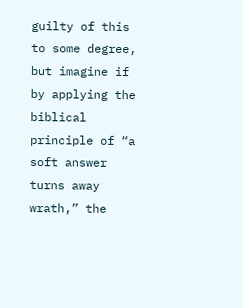guilty of this to some degree, but imagine if by applying the biblical principle of “a soft answer turns away wrath,” the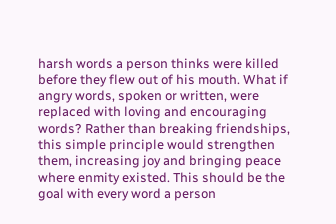harsh words a person thinks were killed before they flew out of his mouth. What if angry words, spoken or written, were replaced with loving and encouraging words? Rather than breaking friendships, this simple principle would strengthen them, increasing joy and bringing peace where enmity existed. This should be the goal with every word a person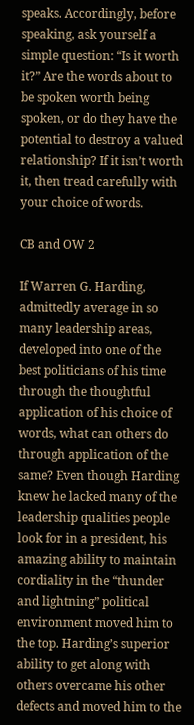speaks. Accordingly, before speaking, ask yourself a simple question: “Is it worth it?” Are the words about to be spoken worth being spoken, or do they have the potential to destroy a valued relationship? If it isn’t worth it, then tread carefully with your choice of words.

CB and OW 2

If Warren G. Harding, admittedly average in so many leadership areas, developed into one of the best politicians of his time through the thoughtful application of his choice of words, what can others do through application of the same? Even though Harding knew he lacked many of the leadership qualities people look for in a president, his amazing ability to maintain cordiality in the “thunder and lightning” political environment moved him to the top. Harding’s superior ability to get along with others overcame his other defects and moved him to the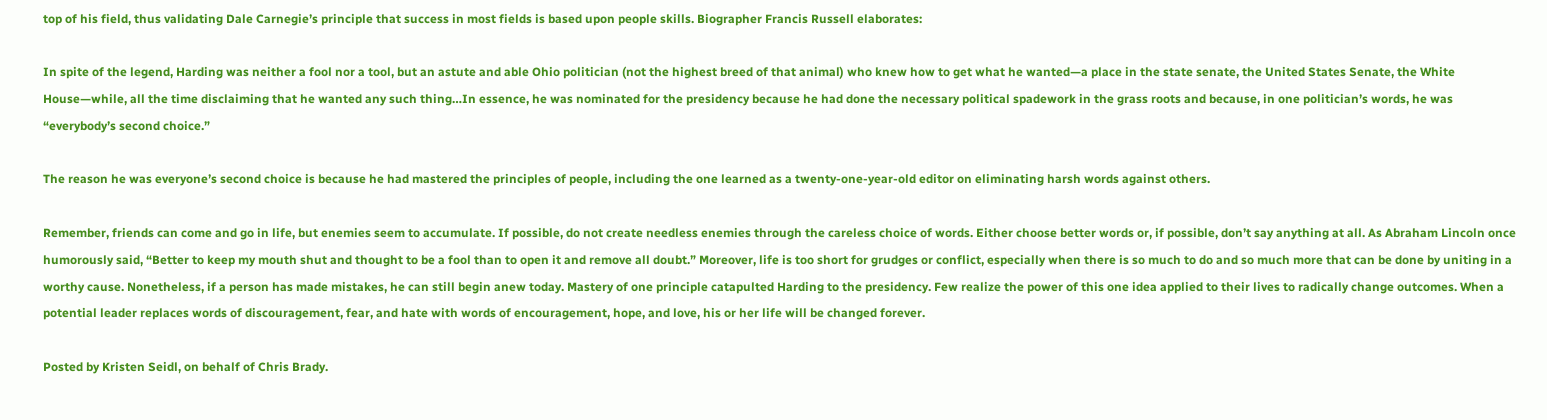top of his field, thus validating Dale Carnegie’s principle that success in most fields is based upon people skills. Biographer Francis Russell elaborates:

In spite of the legend, Harding was neither a fool nor a tool, but an astute and able Ohio politician (not the highest breed of that animal) who knew how to get what he wanted—a place in the state senate, the United States Senate, the White House—while, all the time disclaiming that he wanted any such thing…In essence, he was nominated for the presidency because he had done the necessary political spadework in the grass roots and because, in one politician’s words, he was “everybody’s second choice.”

The reason he was everyone’s second choice is because he had mastered the principles of people, including the one learned as a twenty-one-year-old editor on eliminating harsh words against others.

Remember, friends can come and go in life, but enemies seem to accumulate. If possible, do not create needless enemies through the careless choice of words. Either choose better words or, if possible, don’t say anything at all. As Abraham Lincoln once humorously said, “Better to keep my mouth shut and thought to be a fool than to open it and remove all doubt.” Moreover, life is too short for grudges or conflict, especially when there is so much to do and so much more that can be done by uniting in a worthy cause. Nonetheless, if a person has made mistakes, he can still begin anew today. Mastery of one principle catapulted Harding to the presidency. Few realize the power of this one idea applied to their lives to radically change outcomes. When a potential leader replaces words of discouragement, fear, and hate with words of encouragement, hope, and love, his or her life will be changed forever.

Posted by Kristen Seidl, on behalf of Chris Brady.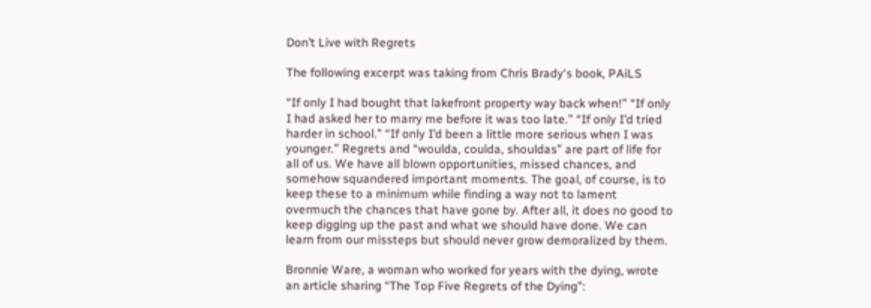Don’t Live with Regrets

The following excerpt was taking from Chris Brady‘s book, PAiLS

“If only I had bought that lakefront property way back when!” “If only I had asked her to marry me before it was too late.” “If only I’d tried harder in school.” “If only I’d been a little more serious when I was younger.” Regrets and “woulda, coulda, shouldas” are part of life for all of us. We have all blown opportunities, missed chances, and somehow squandered important moments. The goal, of course, is to keep these to a minimum while finding a way not to lament overmuch the chances that have gone by. After all, it does no good to keep digging up the past and what we should have done. We can learn from our missteps but should never grow demoralized by them.

Bronnie Ware, a woman who worked for years with the dying, wrote an article sharing “The Top Five Regrets of the Dying”: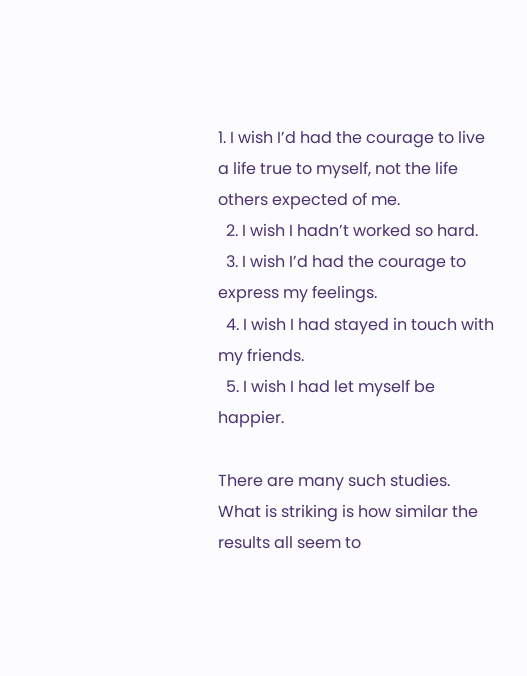1. I wish I’d had the courage to live a life true to myself, not the life others expected of me.
  2. I wish I hadn’t worked so hard.
  3. I wish I’d had the courage to express my feelings.
  4. I wish I had stayed in touch with my friends.
  5. I wish I had let myself be happier.

There are many such studies. What is striking is how similar the results all seem to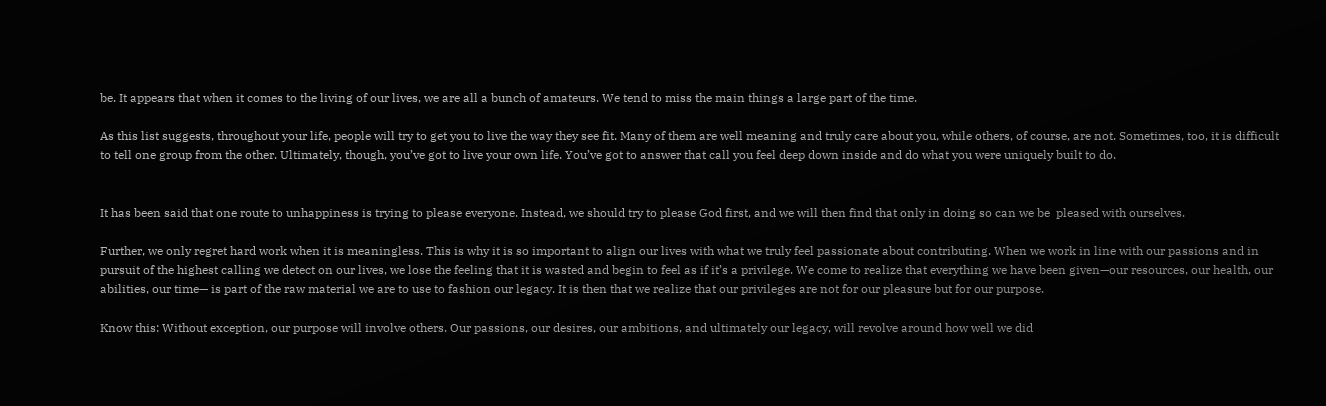be. It appears that when it comes to the living of our lives, we are all a bunch of amateurs. We tend to miss the main things a large part of the time.

As this list suggests, throughout your life, people will try to get you to live the way they see fit. Many of them are well meaning and truly care about you, while others, of course, are not. Sometimes, too, it is difficult to tell one group from the other. Ultimately, though, you’ve got to live your own life. You’ve got to answer that call you feel deep down inside and do what you were uniquely built to do.


It has been said that one route to unhappiness is trying to please everyone. Instead, we should try to please God first, and we will then find that only in doing so can we be  pleased with ourselves.

Further, we only regret hard work when it is meaningless. This is why it is so important to align our lives with what we truly feel passionate about contributing. When we work in line with our passions and in pursuit of the highest calling we detect on our lives, we lose the feeling that it is wasted and begin to feel as if it’s a privilege. We come to realize that everything we have been given—our resources, our health, our abilities, our time— is part of the raw material we are to use to fashion our legacy. It is then that we realize that our privileges are not for our pleasure but for our purpose.

Know this: Without exception, our purpose will involve others. Our passions, our desires, our ambitions, and ultimately our legacy, will revolve around how well we did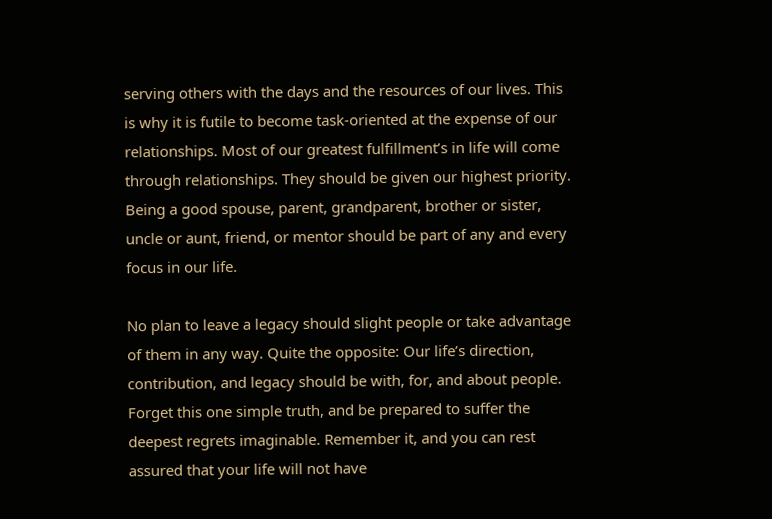serving others with the days and the resources of our lives. This is why it is futile to become task-oriented at the expense of our relationships. Most of our greatest fulfillment’s in life will come through relationships. They should be given our highest priority. Being a good spouse, parent, grandparent, brother or sister, uncle or aunt, friend, or mentor should be part of any and every focus in our life.

No plan to leave a legacy should slight people or take advantage of them in any way. Quite the opposite: Our life’s direction, contribution, and legacy should be with, for, and about people. Forget this one simple truth, and be prepared to suffer the deepest regrets imaginable. Remember it, and you can rest assured that your life will not have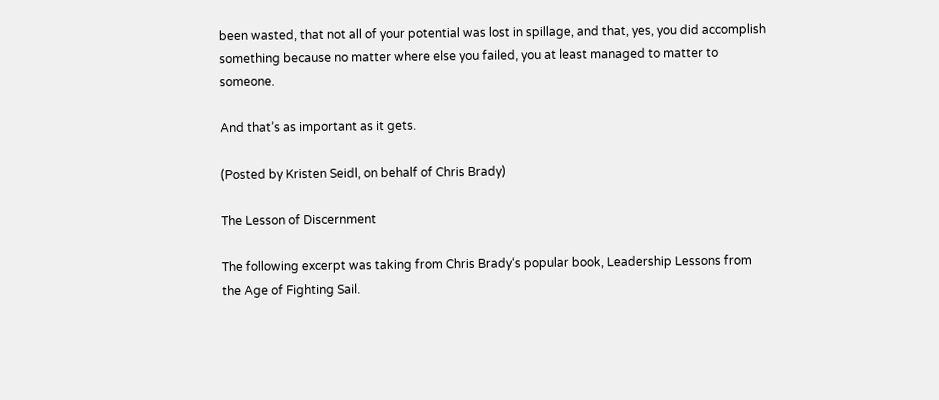been wasted, that not all of your potential was lost in spillage, and that, yes, you did accomplish something because no matter where else you failed, you at least managed to matter to someone.

And that’s as important as it gets.

(Posted by Kristen Seidl, on behalf of Chris Brady)

The Lesson of Discernment

The following excerpt was taking from Chris Brady‘s popular book, Leadership Lessons from the Age of Fighting Sail.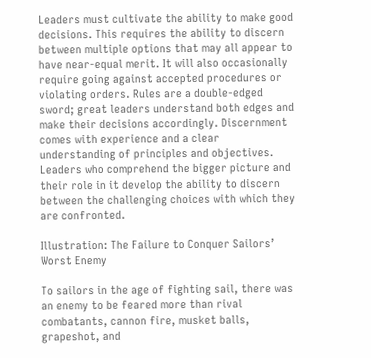Leaders must cultivate the ability to make good decisions. This requires the ability to discern between multiple options that may all appear to have near-equal merit. It will also occasionally require going against accepted procedures or violating orders. Rules are a double-edged sword; great leaders understand both edges and make their decisions accordingly. Discernment comes with experience and a clear understanding of principles and objectives. Leaders who comprehend the bigger picture and their role in it develop the ability to discern between the challenging choices with which they are confronted.

Illustration: The Failure to Conquer Sailors’ Worst Enemy

To sailors in the age of fighting sail, there was an enemy to be feared more than rival combatants, cannon fire, musket balls, grapeshot, and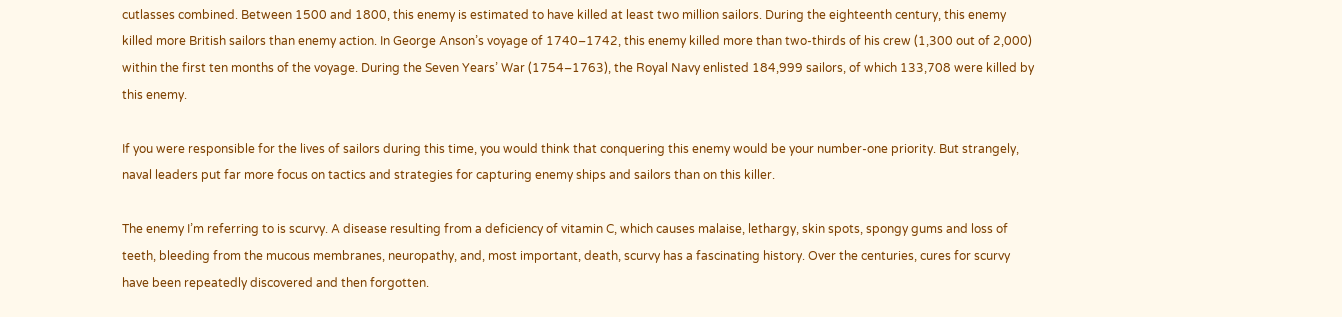cutlasses combined. Between 1500 and 1800, this enemy is estimated to have killed at least two million sailors. During the eighteenth century, this enemy killed more British sailors than enemy action. In George Anson’s voyage of 1740–1742, this enemy killed more than two-thirds of his crew (1,300 out of 2,000) within the first ten months of the voyage. During the Seven Years’ War (1754–1763), the Royal Navy enlisted 184,999 sailors, of which 133,708 were killed by this enemy.

If you were responsible for the lives of sailors during this time, you would think that conquering this enemy would be your number-one priority. But strangely, naval leaders put far more focus on tactics and strategies for capturing enemy ships and sailors than on this killer.

The enemy I’m referring to is scurvy. A disease resulting from a deficiency of vitamin C, which causes malaise, lethargy, skin spots, spongy gums and loss of teeth, bleeding from the mucous membranes, neuropathy, and, most important, death, scurvy has a fascinating history. Over the centuries, cures for scurvy have been repeatedly discovered and then forgotten.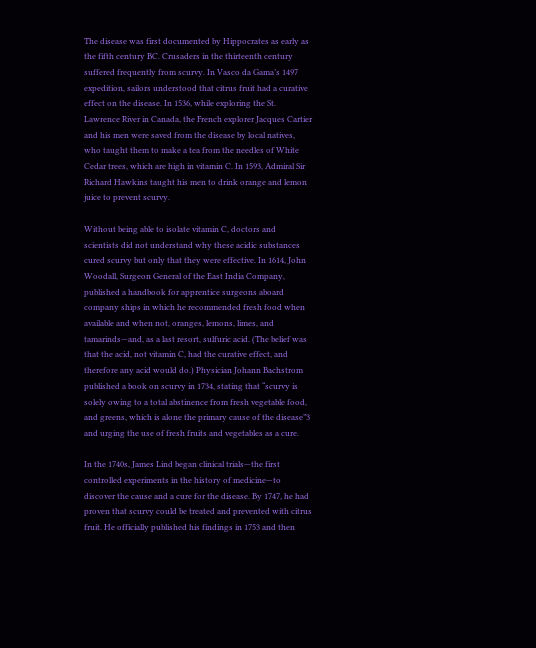The disease was first documented by Hippocrates as early as the fifth century BC. Crusaders in the thirteenth century suffered frequently from scurvy. In Vasco da Gama’s 1497 expedition, sailors understood that citrus fruit had a curative effect on the disease. In 1536, while exploring the St. Lawrence River in Canada, the French explorer Jacques Cartier and his men were saved from the disease by local natives, who taught them to make a tea from the needles of White Cedar trees, which are high in vitamin C. In 1593, Admiral Sir Richard Hawkins taught his men to drink orange and lemon juice to prevent scurvy.

Without being able to isolate vitamin C, doctors and scientists did not understand why these acidic substances cured scurvy but only that they were effective. In 1614, John Woodall, Surgeon General of the East India Company, published a handbook for apprentice surgeons aboard company ships in which he recommended fresh food when available and when not, oranges, lemons, limes, and tamarinds—and, as a last resort, sulfuric acid. (The belief was that the acid, not vitamin C, had the curative effect, and therefore any acid would do.) Physician Johann Bachstrom published a book on scurvy in 1734, stating that “scurvy is solely owing to a total abstinence from fresh vegetable food, and greens, which is alone the primary cause of the disease”3 and urging the use of fresh fruits and vegetables as a cure.

In the 1740s, James Lind began clinical trials—the first controlled experiments in the history of medicine—to discover the cause and a cure for the disease. By 1747, he had proven that scurvy could be treated and prevented with citrus fruit. He officially published his findings in 1753 and then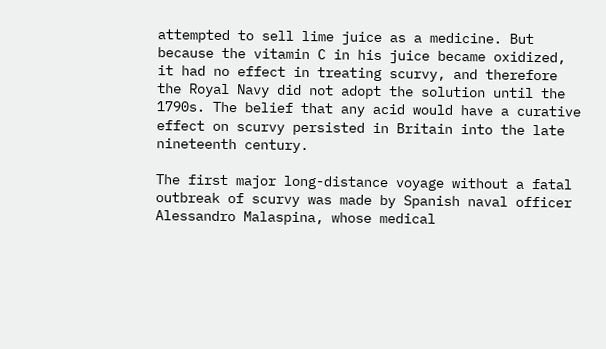attempted to sell lime juice as a medicine. But because the vitamin C in his juice became oxidized, it had no effect in treating scurvy, and therefore the Royal Navy did not adopt the solution until the 1790s. The belief that any acid would have a curative effect on scurvy persisted in Britain into the late nineteenth century.

The first major long-distance voyage without a fatal outbreak of scurvy was made by Spanish naval officer Alessandro Malaspina, whose medical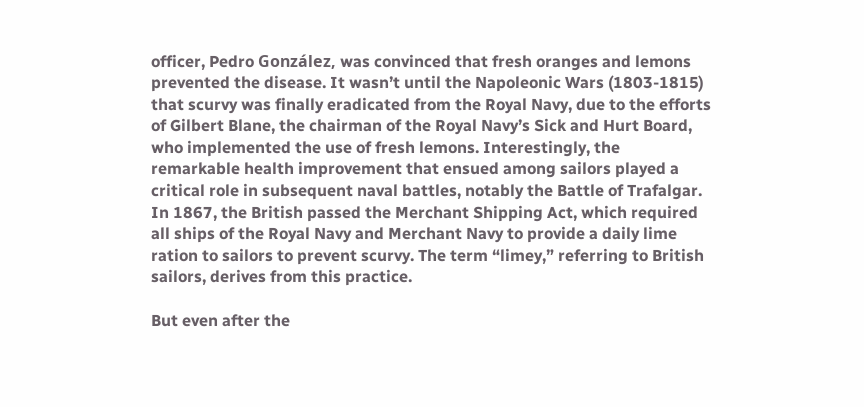officer, Pedro González, was convinced that fresh oranges and lemons prevented the disease. It wasn’t until the Napoleonic Wars (1803-1815) that scurvy was finally eradicated from the Royal Navy, due to the efforts of Gilbert Blane, the chairman of the Royal Navy’s Sick and Hurt Board, who implemented the use of fresh lemons. Interestingly, the remarkable health improvement that ensued among sailors played a critical role in subsequent naval battles, notably the Battle of Trafalgar. In 1867, the British passed the Merchant Shipping Act, which required all ships of the Royal Navy and Merchant Navy to provide a daily lime ration to sailors to prevent scurvy. The term “limey,” referring to British sailors, derives from this practice.

But even after the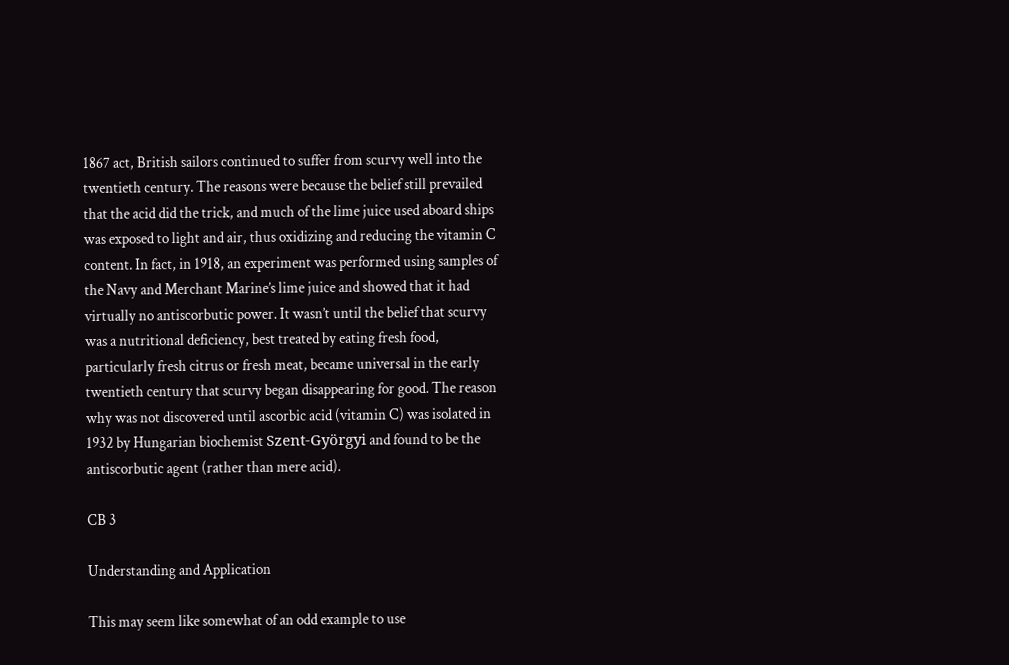1867 act, British sailors continued to suffer from scurvy well into the twentieth century. The reasons were because the belief still prevailed that the acid did the trick, and much of the lime juice used aboard ships was exposed to light and air, thus oxidizing and reducing the vitamin C content. In fact, in 1918, an experiment was performed using samples of the Navy and Merchant Marine’s lime juice and showed that it had virtually no antiscorbutic power. It wasn’t until the belief that scurvy was a nutritional deficiency, best treated by eating fresh food, particularly fresh citrus or fresh meat, became universal in the early twentieth century that scurvy began disappearing for good. The reason why was not discovered until ascorbic acid (vitamin C) was isolated in 1932 by Hungarian biochemist Szent-Györgyi and found to be the antiscorbutic agent (rather than mere acid).

CB 3

Understanding and Application

This may seem like somewhat of an odd example to use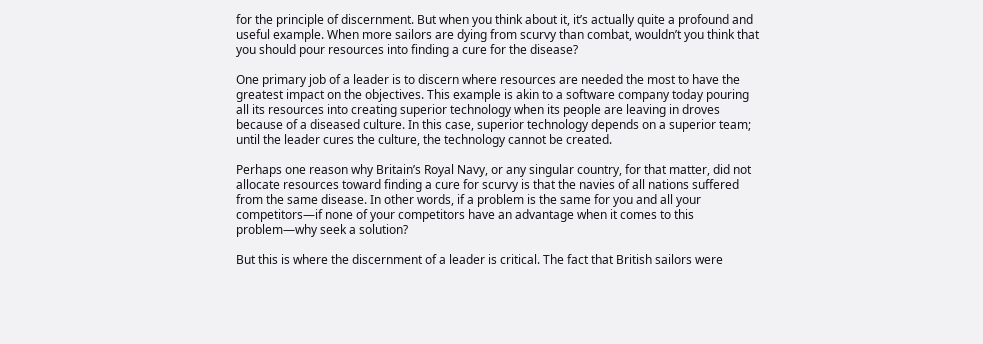for the principle of discernment. But when you think about it, it’s actually quite a profound and useful example. When more sailors are dying from scurvy than combat, wouldn’t you think that you should pour resources into finding a cure for the disease?

One primary job of a leader is to discern where resources are needed the most to have the greatest impact on the objectives. This example is akin to a software company today pouring all its resources into creating superior technology when its people are leaving in droves because of a diseased culture. In this case, superior technology depends on a superior team; until the leader cures the culture, the technology cannot be created.

Perhaps one reason why Britain’s Royal Navy, or any singular country, for that matter, did not allocate resources toward finding a cure for scurvy is that the navies of all nations suffered from the same disease. In other words, if a problem is the same for you and all your competitors—if none of your competitors have an advantage when it comes to this problem—why seek a solution?

But this is where the discernment of a leader is critical. The fact that British sailors were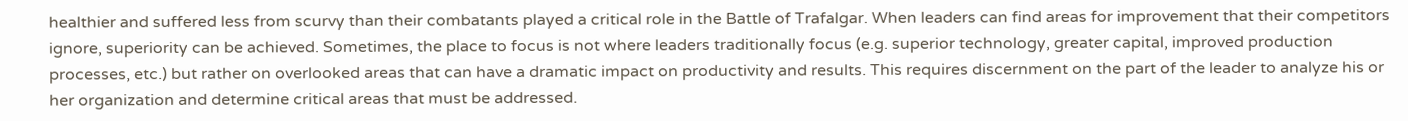healthier and suffered less from scurvy than their combatants played a critical role in the Battle of Trafalgar. When leaders can find areas for improvement that their competitors ignore, superiority can be achieved. Sometimes, the place to focus is not where leaders traditionally focus (e.g. superior technology, greater capital, improved production processes, etc.) but rather on overlooked areas that can have a dramatic impact on productivity and results. This requires discernment on the part of the leader to analyze his or her organization and determine critical areas that must be addressed.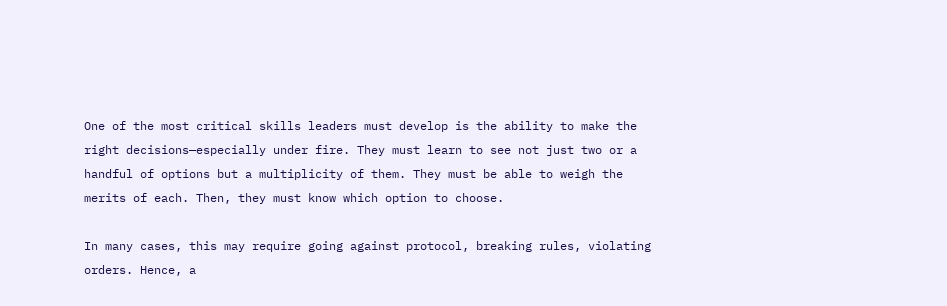One of the most critical skills leaders must develop is the ability to make the right decisions—especially under fire. They must learn to see not just two or a handful of options but a multiplicity of them. They must be able to weigh the merits of each. Then, they must know which option to choose.

In many cases, this may require going against protocol, breaking rules, violating orders. Hence, a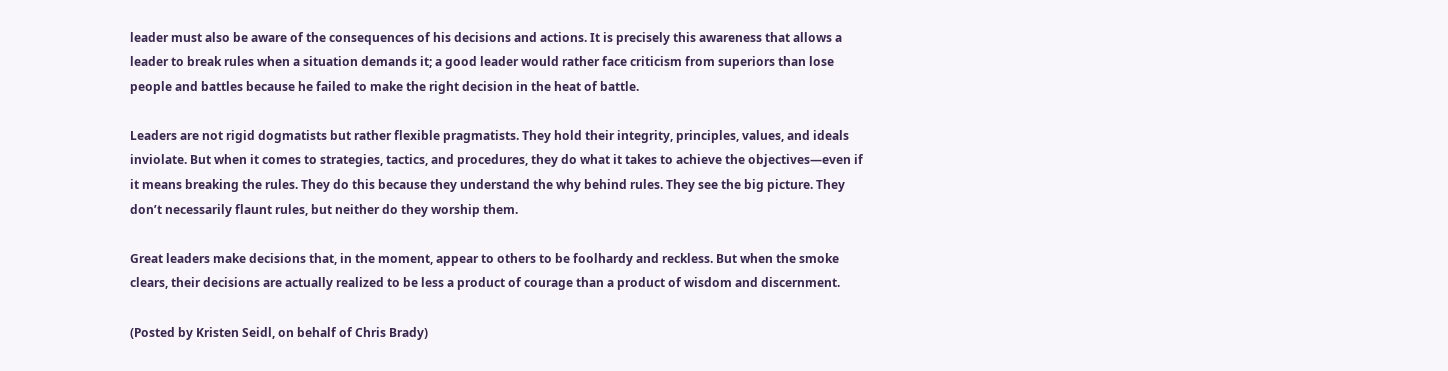leader must also be aware of the consequences of his decisions and actions. It is precisely this awareness that allows a leader to break rules when a situation demands it; a good leader would rather face criticism from superiors than lose people and battles because he failed to make the right decision in the heat of battle.

Leaders are not rigid dogmatists but rather flexible pragmatists. They hold their integrity, principles, values, and ideals inviolate. But when it comes to strategies, tactics, and procedures, they do what it takes to achieve the objectives—even if it means breaking the rules. They do this because they understand the why behind rules. They see the big picture. They don’t necessarily flaunt rules, but neither do they worship them.

Great leaders make decisions that, in the moment, appear to others to be foolhardy and reckless. But when the smoke clears, their decisions are actually realized to be less a product of courage than a product of wisdom and discernment.

(Posted by Kristen Seidl, on behalf of Chris Brady)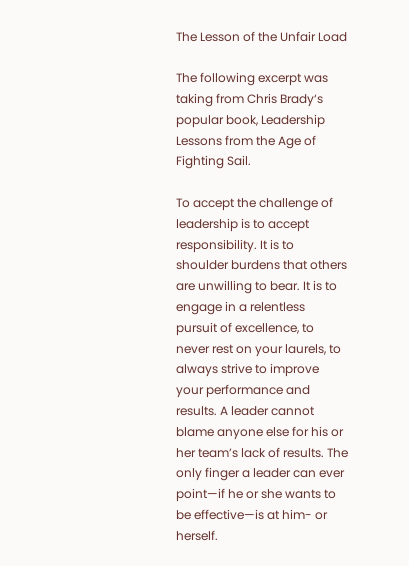The Lesson of the Unfair Load

The following excerpt was taking from Chris Brady‘s popular book, Leadership Lessons from the Age of Fighting Sail.

To accept the challenge of leadership is to accept responsibility. It is to shoulder burdens that others are unwilling to bear. It is to engage in a relentless pursuit of excellence, to never rest on your laurels, to always strive to improve your performance and results. A leader cannot blame anyone else for his or her team’s lack of results. The only finger a leader can ever point—if he or she wants to be effective—is at him- or herself.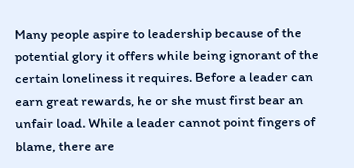Many people aspire to leadership because of the potential glory it offers while being ignorant of the certain loneliness it requires. Before a leader can earn great rewards, he or she must first bear an unfair load. While a leader cannot point fingers of blame, there are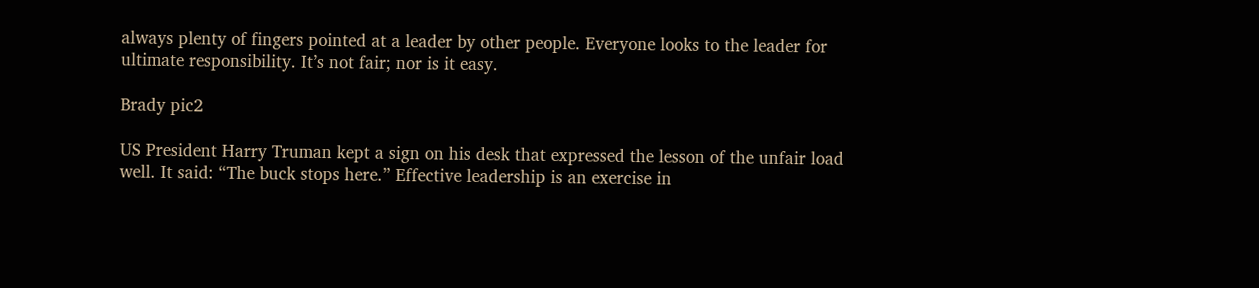always plenty of fingers pointed at a leader by other people. Everyone looks to the leader for ultimate responsibility. It’s not fair; nor is it easy.

Brady pic2

US President Harry Truman kept a sign on his desk that expressed the lesson of the unfair load well. It said: “The buck stops here.” Effective leadership is an exercise in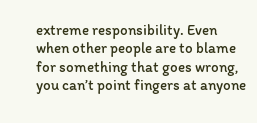extreme responsibility. Even when other people are to blame for something that goes wrong, you can’t point fingers at anyone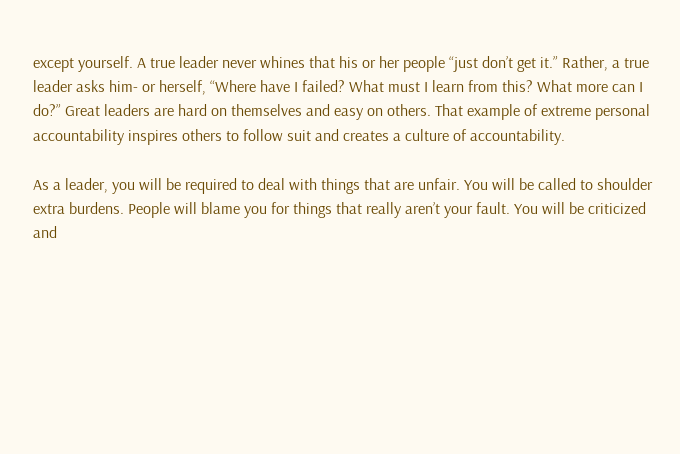except yourself. A true leader never whines that his or her people “just don’t get it.” Rather, a true leader asks him- or herself, “Where have I failed? What must I learn from this? What more can I do?” Great leaders are hard on themselves and easy on others. That example of extreme personal accountability inspires others to follow suit and creates a culture of accountability.

As a leader, you will be required to deal with things that are unfair. You will be called to shoulder extra burdens. People will blame you for things that really aren’t your fault. You will be criticized and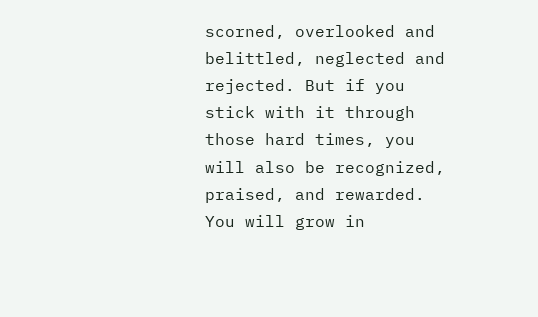scorned, overlooked and belittled, neglected and rejected. But if you stick with it through those hard times, you will also be recognized, praised, and rewarded. You will grow in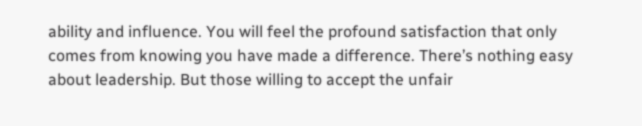ability and influence. You will feel the profound satisfaction that only comes from knowing you have made a difference. There’s nothing easy about leadership. But those willing to accept the unfair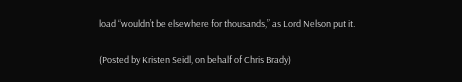load “wouldn’t be elsewhere for thousands,” as Lord Nelson put it.

(Posted by Kristen Seidl, on behalf of Chris Brady)